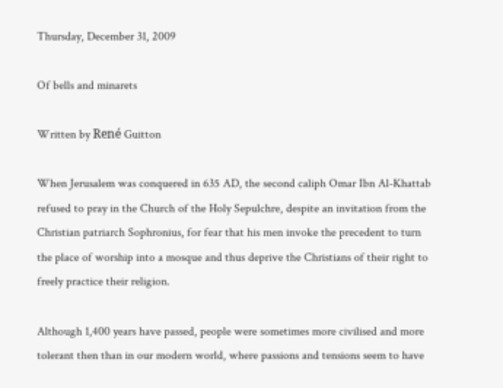Thursday, December 31, 2009

Of bells and minarets

Written by René Guitton

When Jerusalem was conquered in 635 AD, the second caliph Omar Ibn Al-Khattab refused to pray in the Church of the Holy Sepulchre, despite an invitation from the Christian patriarch Sophronius, for fear that his men invoke the precedent to turn the place of worship into a mosque and thus deprive the Christians of their right to freely practice their religion.

Although 1,400 years have passed, people were sometimes more civilised and more tolerant then than in our modern world, where passions and tensions seem to have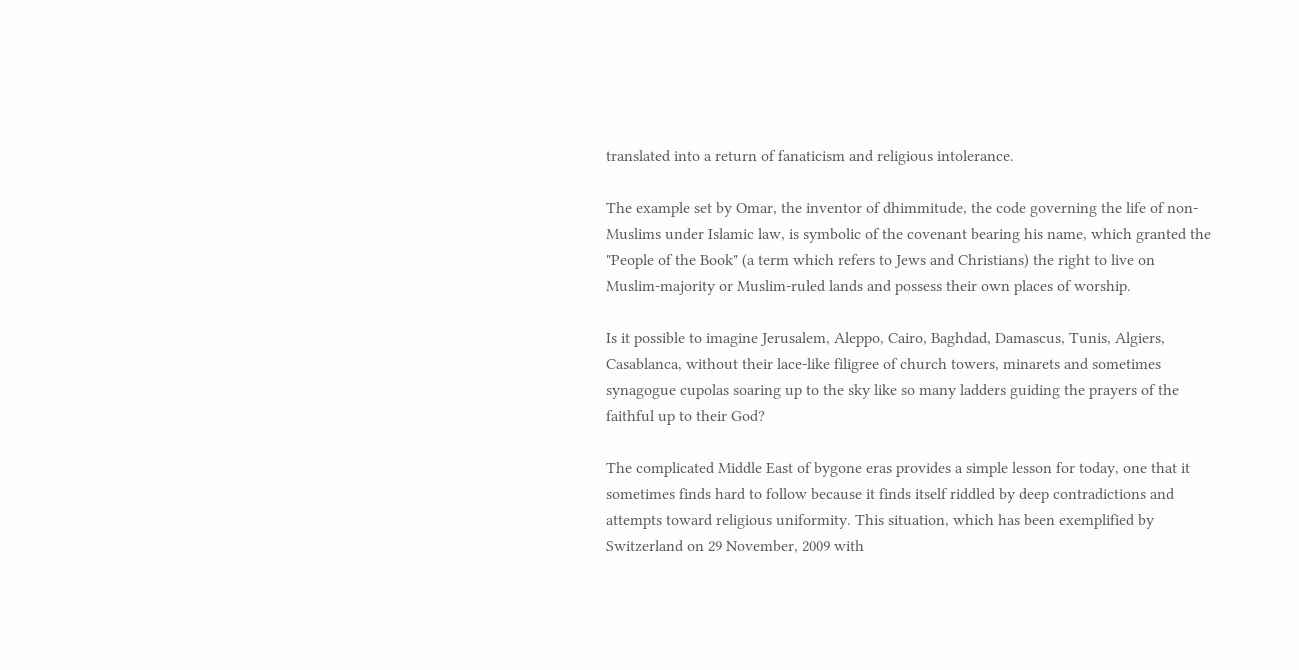translated into a return of fanaticism and religious intolerance.

The example set by Omar, the inventor of dhimmitude, the code governing the life of non-Muslims under Islamic law, is symbolic of the covenant bearing his name, which granted the "People of the Book" (a term which refers to Jews and Christians) the right to live on Muslim-majority or Muslim-ruled lands and possess their own places of worship.

Is it possible to imagine Jerusalem, Aleppo, Cairo, Baghdad, Damascus, Tunis, Algiers, Casablanca, without their lace-like filigree of church towers, minarets and sometimes synagogue cupolas soaring up to the sky like so many ladders guiding the prayers of the faithful up to their God?

The complicated Middle East of bygone eras provides a simple lesson for today, one that it sometimes finds hard to follow because it finds itself riddled by deep contradictions and attempts toward religious uniformity. This situation, which has been exemplified by Switzerland on 29 November, 2009 with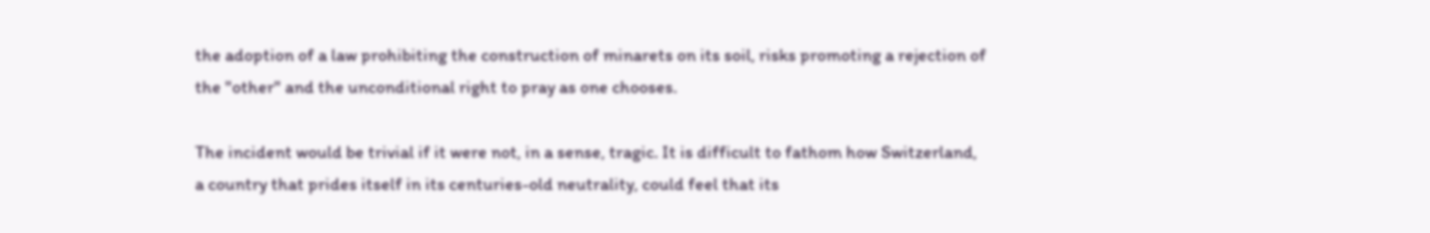the adoption of a law prohibiting the construction of minarets on its soil, risks promoting a rejection of the "other" and the unconditional right to pray as one chooses.

The incident would be trivial if it were not, in a sense, tragic. It is difficult to fathom how Switzerland, a country that prides itself in its centuries-old neutrality, could feel that its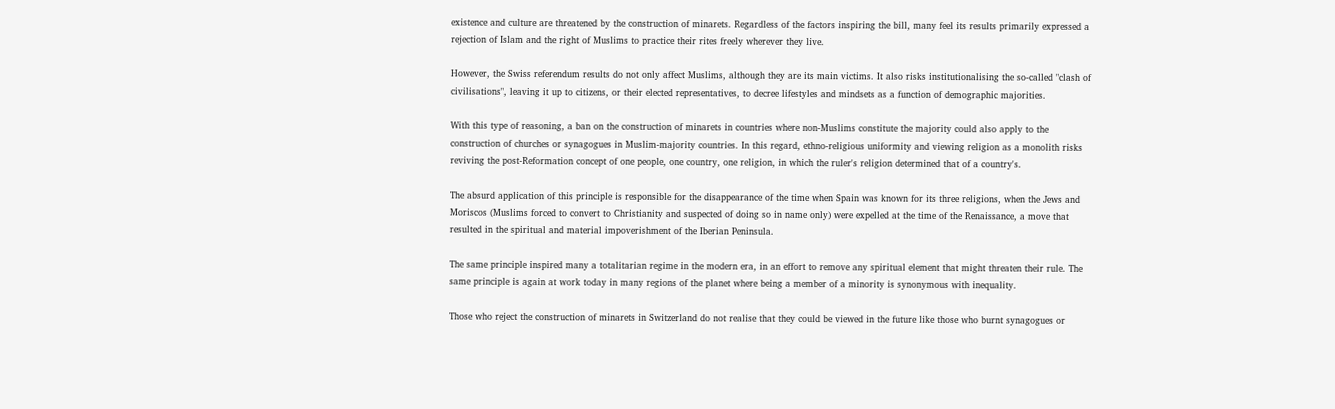existence and culture are threatened by the construction of minarets. Regardless of the factors inspiring the bill, many feel its results primarily expressed a rejection of Islam and the right of Muslims to practice their rites freely wherever they live.

However, the Swiss referendum results do not only affect Muslims, although they are its main victims. It also risks institutionalising the so-called "clash of civilisations", leaving it up to citizens, or their elected representatives, to decree lifestyles and mindsets as a function of demographic majorities.

With this type of reasoning, a ban on the construction of minarets in countries where non-Muslims constitute the majority could also apply to the construction of churches or synagogues in Muslim-majority countries. In this regard, ethno-religious uniformity and viewing religion as a monolith risks reviving the post-Reformation concept of one people, one country, one religion, in which the ruler's religion determined that of a country's.

The absurd application of this principle is responsible for the disappearance of the time when Spain was known for its three religions, when the Jews and Moriscos (Muslims forced to convert to Christianity and suspected of doing so in name only) were expelled at the time of the Renaissance, a move that resulted in the spiritual and material impoverishment of the Iberian Peninsula.

The same principle inspired many a totalitarian regime in the modern era, in an effort to remove any spiritual element that might threaten their rule. The same principle is again at work today in many regions of the planet where being a member of a minority is synonymous with inequality.

Those who reject the construction of minarets in Switzerland do not realise that they could be viewed in the future like those who burnt synagogues or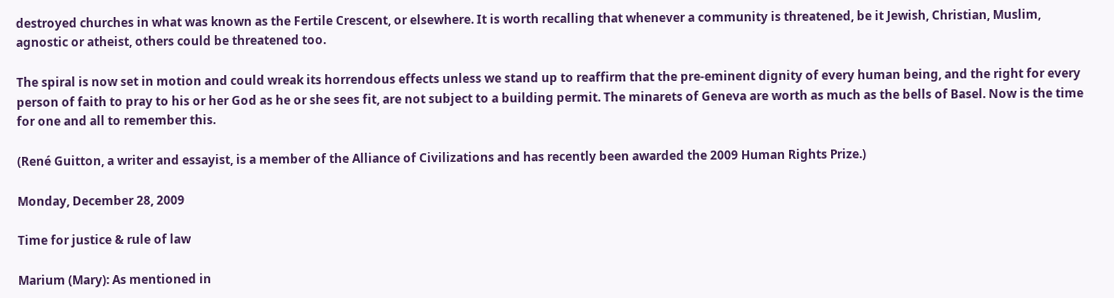destroyed churches in what was known as the Fertile Crescent, or elsewhere. It is worth recalling that whenever a community is threatened, be it Jewish, Christian, Muslim, agnostic or atheist, others could be threatened too.

The spiral is now set in motion and could wreak its horrendous effects unless we stand up to reaffirm that the pre-eminent dignity of every human being, and the right for every person of faith to pray to his or her God as he or she sees fit, are not subject to a building permit. The minarets of Geneva are worth as much as the bells of Basel. Now is the time for one and all to remember this.

(René Guitton, a writer and essayist, is a member of the Alliance of Civilizations and has recently been awarded the 2009 Human Rights Prize.)

Monday, December 28, 2009

Time for justice & rule of law

Marium (Mary): As mentioned in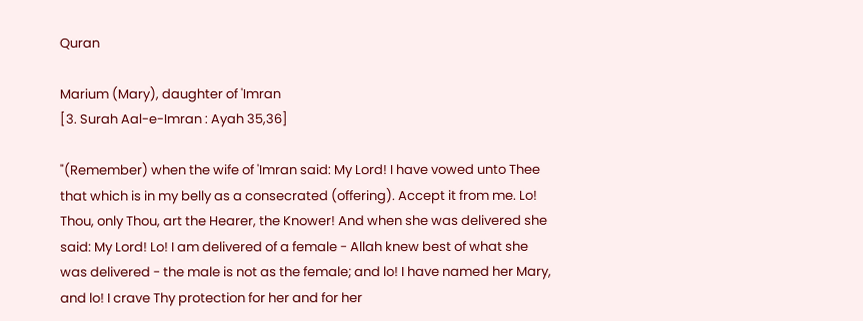Quran

Marium (Mary), daughter of 'Imran
[3. Surah Aal-e-Imran : Ayah 35,36]

"(Remember) when the wife of 'Imran said: My Lord! I have vowed unto Thee that which is in my belly as a consecrated (offering). Accept it from me. Lo! Thou, only Thou, art the Hearer, the Knower! And when she was delivered she said: My Lord! Lo! I am delivered of a female - Allah knew best of what she was delivered - the male is not as the female; and lo! I have named her Mary, and lo! I crave Thy protection for her and for her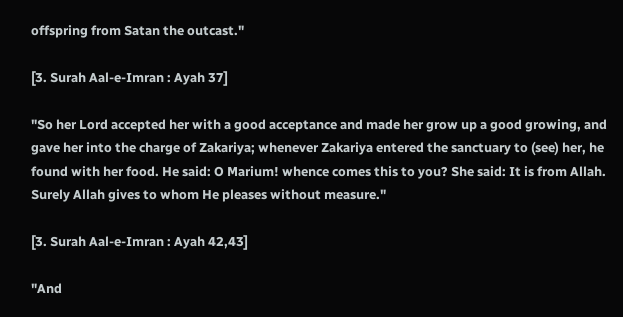offspring from Satan the outcast."

[3. Surah Aal-e-Imran : Ayah 37]

"So her Lord accepted her with a good acceptance and made her grow up a good growing, and gave her into the charge of Zakariya; whenever Zakariya entered the sanctuary to (see) her, he found with her food. He said: O Marium! whence comes this to you? She said: It is from Allah. Surely Allah gives to whom He pleases without measure."

[3. Surah Aal-e-Imran : Ayah 42,43]

"And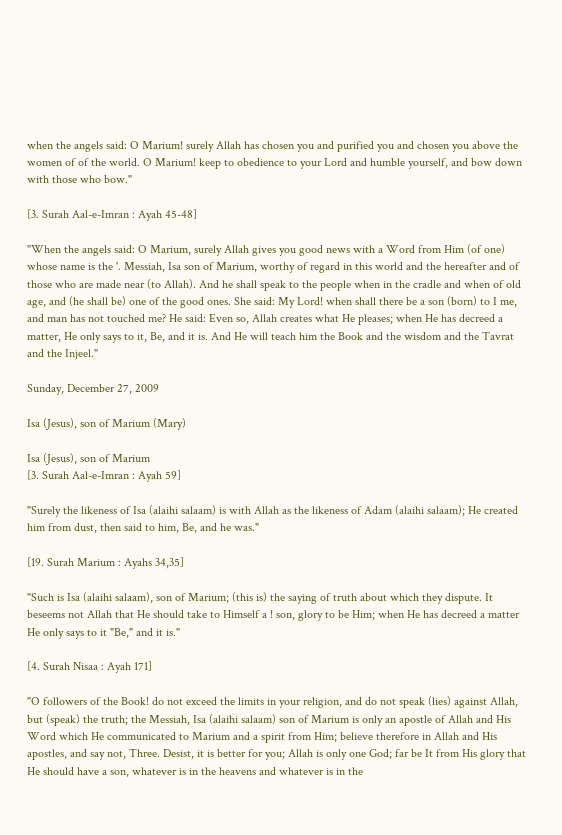when the angels said: O Marium! surely Allah has chosen you and purified you and chosen you above the women of of the world. O Marium! keep to obedience to your Lord and humble yourself, and bow down with those who bow."

[3. Surah Aal-e-Imran : Ayah 45-48]

"When the angels said: O Marium, surely Allah gives you good news with a Word from Him (of one) whose name is the '. Messiah, Isa son of Marium, worthy of regard in this world and the hereafter and of those who are made near (to Allah). And he shall speak to the people when in the cradle and when of old age, and (he shall be) one of the good ones. She said: My Lord! when shall there be a son (born) to I me, and man has not touched me? He said: Even so, Allah creates what He pleases; when He has decreed a matter, He only says to it, Be, and it is. And He will teach him the Book and the wisdom and the Tavrat and the Injeel."

Sunday, December 27, 2009

Isa (Jesus), son of Marium (Mary)

Isa (Jesus), son of Marium
[3. Surah Aal-e-Imran : Ayah 59]

"Surely the likeness of Isa (alaihi salaam) is with Allah as the likeness of Adam (alaihi salaam); He created him from dust, then said to him, Be, and he was."

[19. Surah Marium : Ayahs 34,35]

"Such is Isa (alaihi salaam), son of Marium; (this is) the saying of truth about which they dispute. It beseems not Allah that He should take to Himself a ! son, glory to be Him; when He has decreed a matter He only says to it "Be," and it is."

[4. Surah Nisaa : Ayah 171]

"O followers of the Book! do not exceed the limits in your religion, and do not speak (lies) against Allah, but (speak) the truth; the Messiah, Isa (alaihi salaam) son of Marium is only an apostle of Allah and His Word which He communicated to Marium and a spirit from Him; believe therefore in Allah and His apostles, and say not, Three. Desist, it is better for you; Allah is only one God; far be It from His glory that He should have a son, whatever is in the heavens and whatever is in the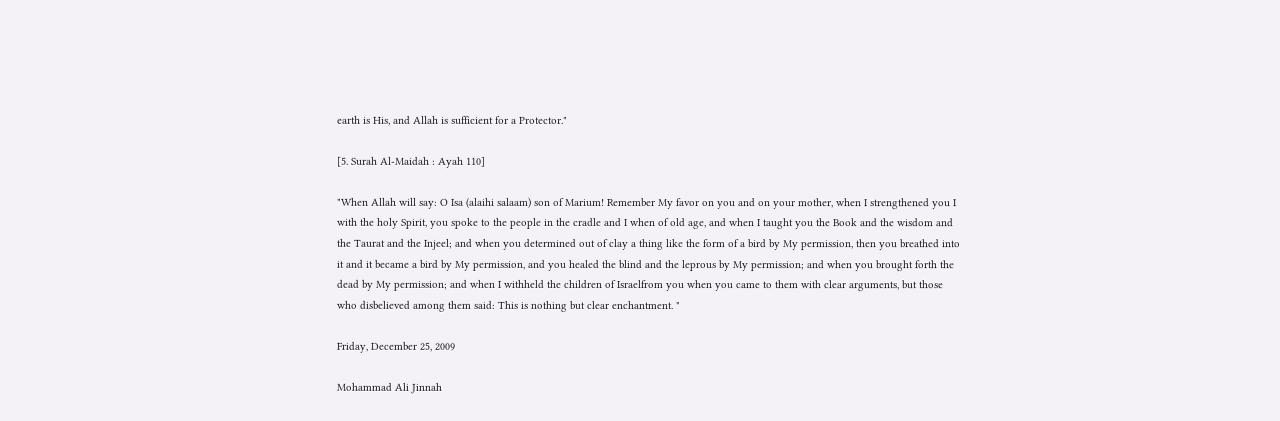earth is His, and Allah is sufficient for a Protector."

[5. Surah Al-Maidah : Ayah 110]

"When Allah will say: O Isa (alaihi salaam) son of Marium! Remember My favor on you and on your mother, when I strengthened you I with the holy Spirit, you spoke to the people in the cradle and I when of old age, and when I taught you the Book and the wisdom and the Taurat and the Injeel; and when you determined out of clay a thing like the form of a bird by My permission, then you breathed into it and it became a bird by My permission, and you healed the blind and the leprous by My permission; and when you brought forth the dead by My permission; and when I withheld the children of Israelfrom you when you came to them with clear arguments, but those who disbelieved among them said: This is nothing but clear enchantment. "

Friday, December 25, 2009

Mohammad Ali Jinnah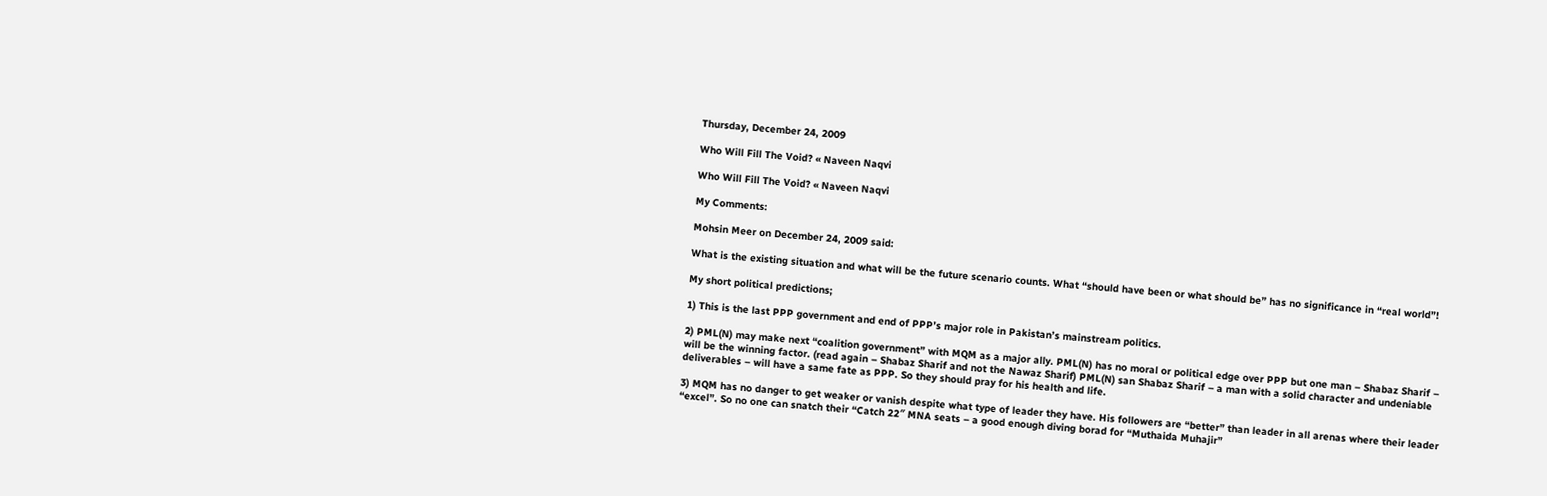Thursday, December 24, 2009

Who Will Fill The Void? « Naveen Naqvi

Who Will Fill The Void? « Naveen Naqvi

My Comments:

Mohsin Meer on December 24, 2009 said:

What is the existing situation and what will be the future scenario counts. What “should have been or what should be” has no significance in “real world”!

My short political predictions;

1) This is the last PPP government and end of PPP’s major role in Pakistan’s mainstream politics.

2) PML(N) may make next “coalition government” with MQM as a major ally. PML(N) has no moral or political edge over PPP but one man – Shabaz Sharif – will be the winning factor. (read again – Shabaz Sharif and not the Nawaz Sharif) PML(N) san Shabaz Sharif – a man with a solid character and undeniable deliverables – will have a same fate as PPP. So they should pray for his health and life.

3) MQM has no danger to get weaker or vanish despite what type of leader they have. His followers are “better” than leader in all arenas where their leader “excel”. So no one can snatch their “Catch 22″ MNA seats – a good enough diving borad for “Muthaida Muhajir”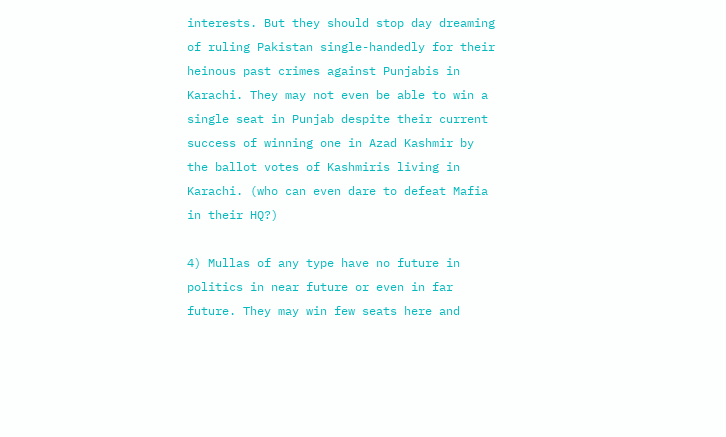interests. But they should stop day dreaming of ruling Pakistan single-handedly for their heinous past crimes against Punjabis in Karachi. They may not even be able to win a single seat in Punjab despite their current success of winning one in Azad Kashmir by the ballot votes of Kashmiris living in Karachi. (who can even dare to defeat Mafia in their HQ?)

4) Mullas of any type have no future in politics in near future or even in far future. They may win few seats here and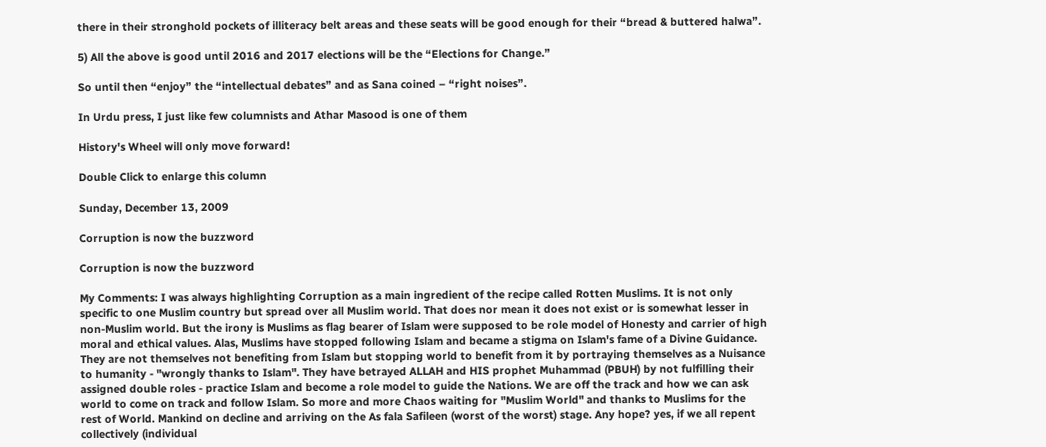there in their stronghold pockets of illiteracy belt areas and these seats will be good enough for their “bread & buttered halwa”.

5) All the above is good until 2016 and 2017 elections will be the “Elections for Change.”

So until then “enjoy” the “intellectual debates” and as Sana coined – “right noises”.

In Urdu press, I just like few columnists and Athar Masood is one of them

History's Wheel will only move forward!

Double Click to enlarge this column

Sunday, December 13, 2009

Corruption is now the buzzword

Corruption is now the buzzword

My Comments: I was always highlighting Corruption as a main ingredient of the recipe called Rotten Muslims. It is not only specific to one Muslim country but spread over all Muslim world. That does nor mean it does not exist or is somewhat lesser in non-Muslim world. But the irony is Muslims as flag bearer of Islam were supposed to be role model of Honesty and carrier of high moral and ethical values. Alas, Muslims have stopped following Islam and became a stigma on Islam's fame of a Divine Guidance. They are not themselves not benefiting from Islam but stopping world to benefit from it by portraying themselves as a Nuisance to humanity - "wrongly thanks to Islam". They have betrayed ALLAH and HIS prophet Muhammad (PBUH) by not fulfilling their assigned double roles - practice Islam and become a role model to guide the Nations. We are off the track and how we can ask world to come on track and follow Islam. So more and more Chaos waiting for "Muslim World" and thanks to Muslims for the rest of World. Mankind on decline and arriving on the As fala Safileen (worst of the worst) stage. Any hope? yes, if we all repent collectively (individual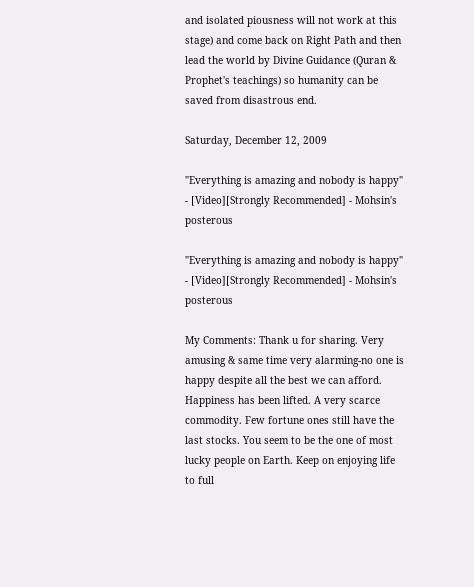and isolated piousness will not work at this stage) and come back on Right Path and then lead the world by Divine Guidance (Quran & Prophet's teachings) so humanity can be saved from disastrous end.

Saturday, December 12, 2009

"Everything is amazing and nobody is happy" - [Video][Strongly Recommended] - Mohsin's posterous

"Everything is amazing and nobody is happy" - [Video][Strongly Recommended] - Mohsin's posterous

My Comments: Thank u for sharing. Very amusing & same time very alarming-no one is happy despite all the best we can afford. Happiness has been lifted. A very scarce commodity. Few fortune ones still have the last stocks. You seem to be the one of most lucky people on Earth. Keep on enjoying life to full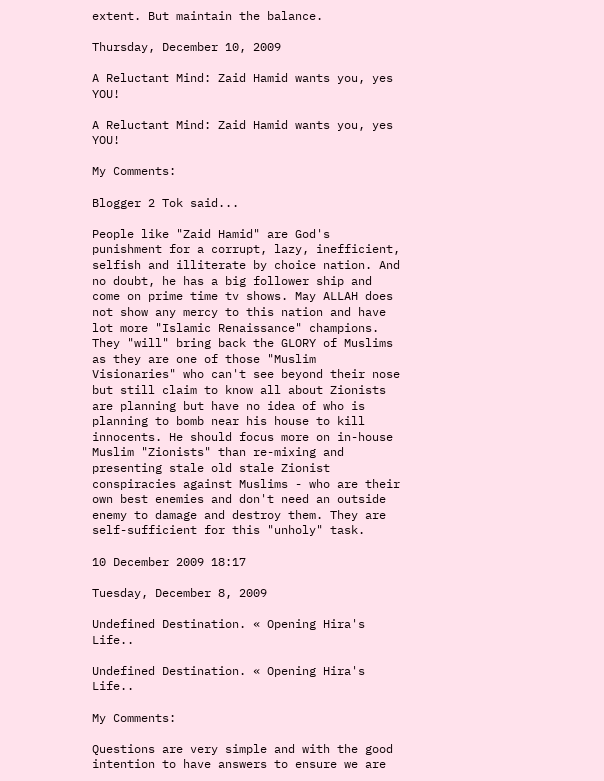extent. But maintain the balance.

Thursday, December 10, 2009

A Reluctant Mind: Zaid Hamid wants you, yes YOU!

A Reluctant Mind: Zaid Hamid wants you, yes YOU!

My Comments:

Blogger 2 Tok said...

People like "Zaid Hamid" are God's punishment for a corrupt, lazy, inefficient, selfish and illiterate by choice nation. And no doubt, he has a big follower ship and come on prime time tv shows. May ALLAH does not show any mercy to this nation and have lot more "Islamic Renaissance" champions. They "will" bring back the GLORY of Muslims as they are one of those "Muslim Visionaries" who can't see beyond their nose but still claim to know all about Zionists are planning but have no idea of who is planning to bomb near his house to kill innocents. He should focus more on in-house Muslim "Zionists" than re-mixing and presenting stale old stale Zionist conspiracies against Muslims - who are their own best enemies and don't need an outside enemy to damage and destroy them. They are self-sufficient for this "unholy" task.

10 December 2009 18:17

Tuesday, December 8, 2009

Undefined Destination. « Opening Hira's Life..

Undefined Destination. « Opening Hira's Life..

My Comments:

Questions are very simple and with the good intention to have answers to ensure we are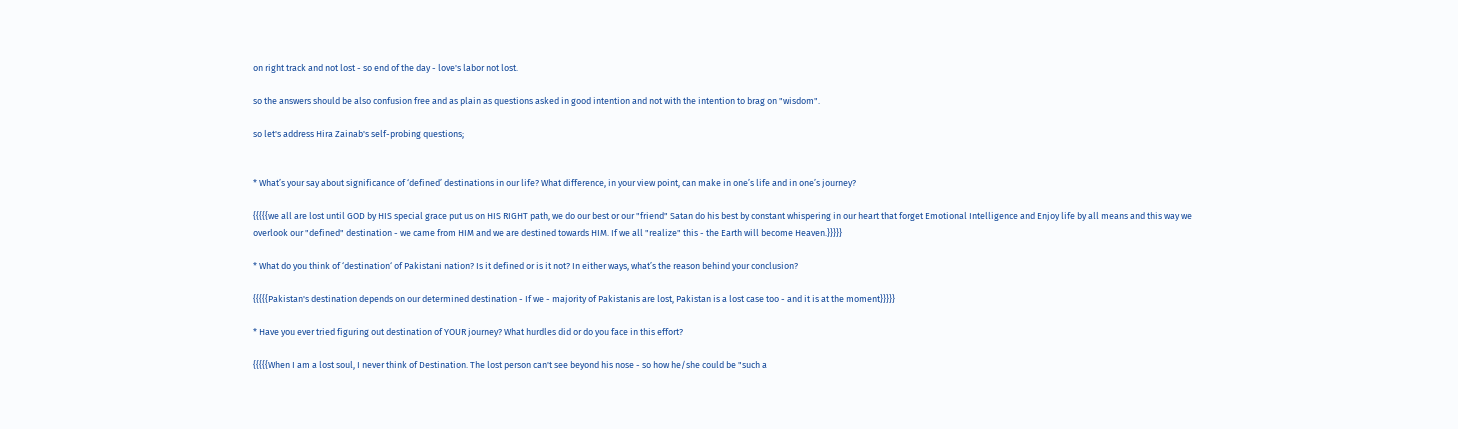on right track and not lost - so end of the day - love's labor not lost.

so the answers should be also confusion free and as plain as questions asked in good intention and not with the intention to brag on "wisdom".

so let's address Hira Zainab's self-probing questions;


* What’s your say about significance of ‘defined’ destinations in our life? What difference, in your view point, can make in one’s life and in one’s journey?

{{{{{we all are lost until GOD by HIS special grace put us on HIS RIGHT path, we do our best or our "friend" Satan do his best by constant whispering in our heart that forget Emotional Intelligence and Enjoy life by all means and this way we overlook our "defined" destination - we came from HIM and we are destined towards HIM. If we all "realize" this - the Earth will become Heaven.}}}}}

* What do you think of ‘destination‘ of Pakistani nation? Is it defined or is it not? In either ways, what’s the reason behind your conclusion?

{{{{{Pakistan's destination depends on our determined destination - If we - majority of Pakistanis are lost, Pakistan is a lost case too - and it is at the moment}}}}}

* Have you ever tried figuring out destination of YOUR journey? What hurdles did or do you face in this effort?

{{{{{When I am a lost soul, I never think of Destination. The lost person can't see beyond his nose - so how he/she could be "such a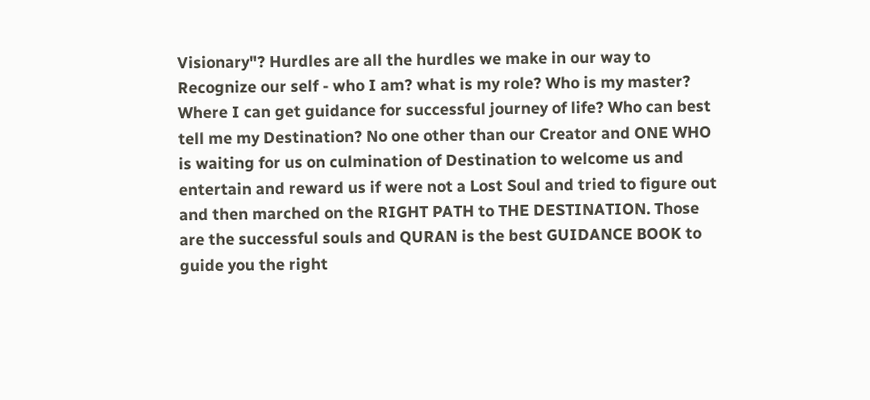Visionary"? Hurdles are all the hurdles we make in our way to Recognize our self - who I am? what is my role? Who is my master? Where I can get guidance for successful journey of life? Who can best tell me my Destination? No one other than our Creator and ONE WHO is waiting for us on culmination of Destination to welcome us and entertain and reward us if were not a Lost Soul and tried to figure out and then marched on the RIGHT PATH to THE DESTINATION. Those are the successful souls and QURAN is the best GUIDANCE BOOK to guide you the right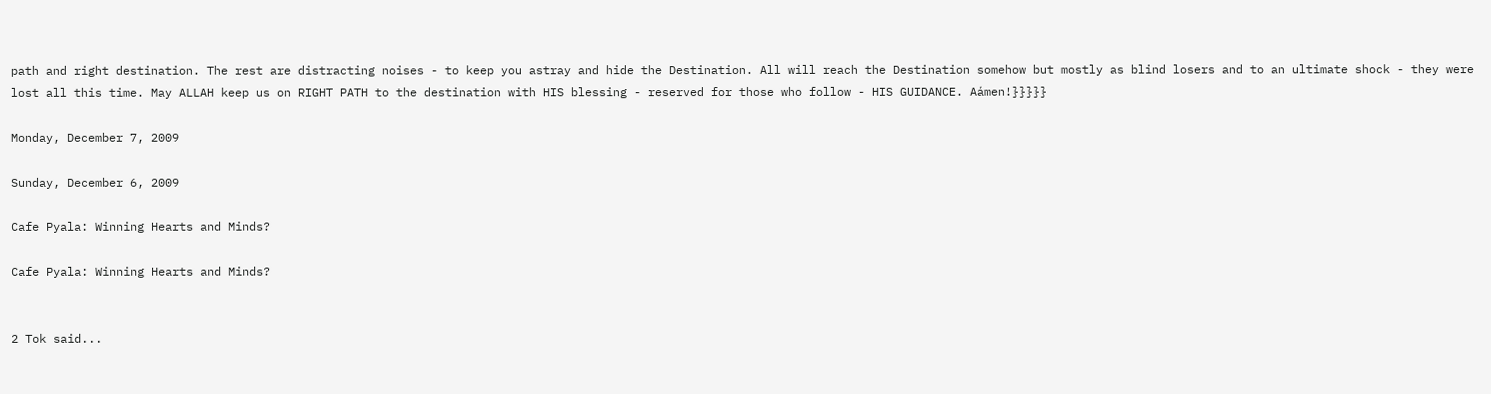path and right destination. The rest are distracting noises - to keep you astray and hide the Destination. All will reach the Destination somehow but mostly as blind losers and to an ultimate shock - they were lost all this time. May ALLAH keep us on RIGHT PATH to the destination with HIS blessing - reserved for those who follow - HIS GUIDANCE. Aámen!}}}}}

Monday, December 7, 2009

Sunday, December 6, 2009

Cafe Pyala: Winning Hearts and Minds?

Cafe Pyala: Winning Hearts and Minds?


2 Tok said...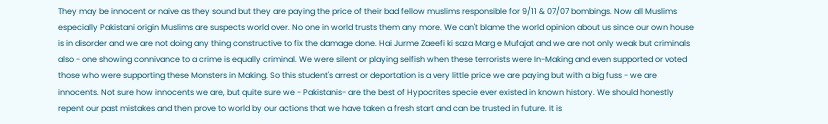They may be innocent or naive as they sound but they are paying the price of their bad fellow muslims responsible for 9/11 & 07/07 bombings. Now all Muslims especially Pakistani origin Muslims are suspects world over. No one in world trusts them any more. We can't blame the world opinion about us since our own house is in disorder and we are not doing any thing constructive to fix the damage done. Hai Jurme Zaeefi ki saza Marg e Mufajat and we are not only weak but criminals also - one showing connivance to a crime is equally criminal. We were silent or playing selfish when these terrorists were In-Making and even supported or voted those who were supporting these Monsters in Making. So this student's arrest or deportation is a very little price we are paying but with a big fuss - we are innocents. Not sure how innocents we are, but quite sure we - Pakistanis- are the best of Hypocrites specie ever existed in known history. We should honestly repent our past mistakes and then prove to world by our actions that we have taken a fresh start and can be trusted in future. It is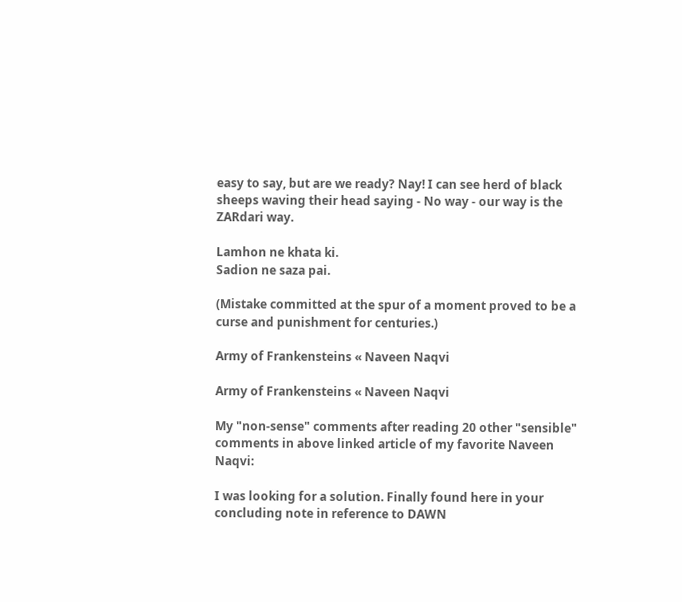easy to say, but are we ready? Nay! I can see herd of black sheeps waving their head saying - No way - our way is the ZARdari way.

Lamhon ne khata ki.
Sadion ne saza pai.

(Mistake committed at the spur of a moment proved to be a curse and punishment for centuries.)

Army of Frankensteins « Naveen Naqvi

Army of Frankensteins « Naveen Naqvi

My "non-sense" comments after reading 20 other "sensible" comments in above linked article of my favorite Naveen Naqvi:

I was looking for a solution. Finally found here in your concluding note in reference to DAWN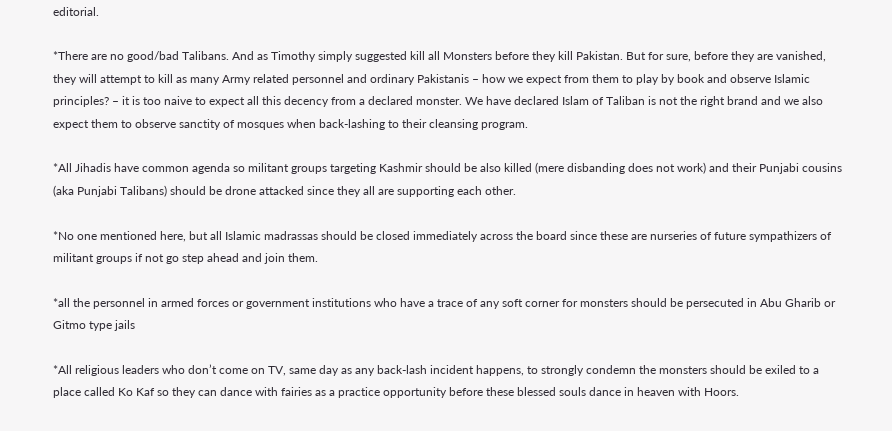editorial.

*There are no good/bad Talibans. And as Timothy simply suggested kill all Monsters before they kill Pakistan. But for sure, before they are vanished, they will attempt to kill as many Army related personnel and ordinary Pakistanis – how we expect from them to play by book and observe Islamic principles? – it is too naive to expect all this decency from a declared monster. We have declared Islam of Taliban is not the right brand and we also expect them to observe sanctity of mosques when back-lashing to their cleansing program.

*All Jihadis have common agenda so militant groups targeting Kashmir should be also killed (mere disbanding does not work) and their Punjabi cousins (aka Punjabi Talibans) should be drone attacked since they all are supporting each other.

*No one mentioned here, but all Islamic madrassas should be closed immediately across the board since these are nurseries of future sympathizers of militant groups if not go step ahead and join them.

*all the personnel in armed forces or government institutions who have a trace of any soft corner for monsters should be persecuted in Abu Gharib or Gitmo type jails

*All religious leaders who don’t come on TV, same day as any back-lash incident happens, to strongly condemn the monsters should be exiled to a place called Ko Kaf so they can dance with fairies as a practice opportunity before these blessed souls dance in heaven with Hoors.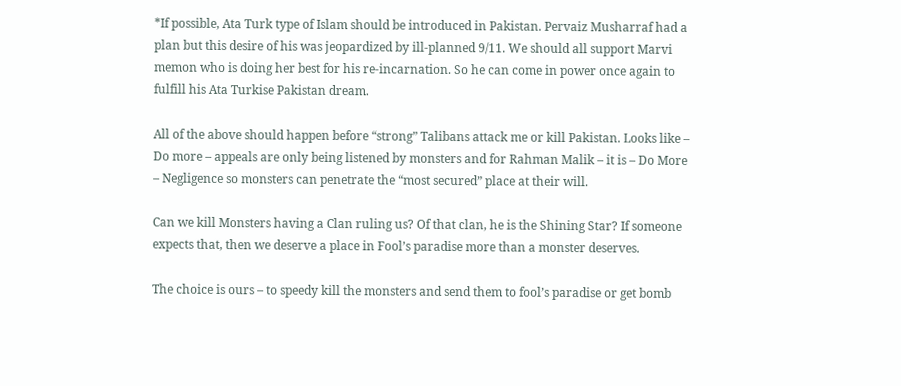*If possible, Ata Turk type of Islam should be introduced in Pakistan. Pervaiz Musharraf had a plan but this desire of his was jeopardized by ill-planned 9/11. We should all support Marvi memon who is doing her best for his re-incarnation. So he can come in power once again to fulfill his Ata Turkise Pakistan dream.

All of the above should happen before “strong” Talibans attack me or kill Pakistan. Looks like – Do more – appeals are only being listened by monsters and for Rahman Malik – it is – Do More – Negligence so monsters can penetrate the “most secured” place at their will.

Can we kill Monsters having a Clan ruling us? Of that clan, he is the Shining Star? If someone expects that, then we deserve a place in Fool’s paradise more than a monster deserves.

The choice is ours – to speedy kill the monsters and send them to fool’s paradise or get bomb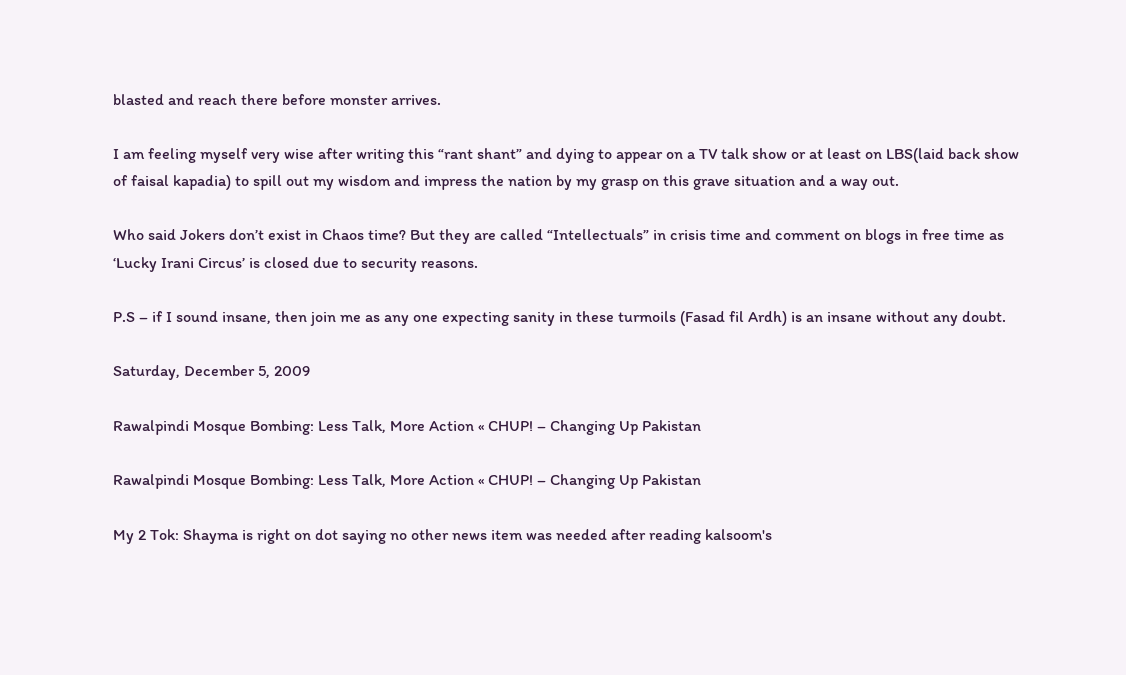blasted and reach there before monster arrives.

I am feeling myself very wise after writing this “rant shant” and dying to appear on a TV talk show or at least on LBS(laid back show of faisal kapadia) to spill out my wisdom and impress the nation by my grasp on this grave situation and a way out.

Who said Jokers don’t exist in Chaos time? But they are called “Intellectuals” in crisis time and comment on blogs in free time as ‘Lucky Irani Circus’ is closed due to security reasons.

P.S – if I sound insane, then join me as any one expecting sanity in these turmoils (Fasad fil Ardh) is an insane without any doubt.

Saturday, December 5, 2009

Rawalpindi Mosque Bombing: Less Talk, More Action « CHUP! – Changing Up Pakistan

Rawalpindi Mosque Bombing: Less Talk, More Action « CHUP! – Changing Up Pakistan

My 2 Tok: Shayma is right on dot saying no other news item was needed after reading kalsoom's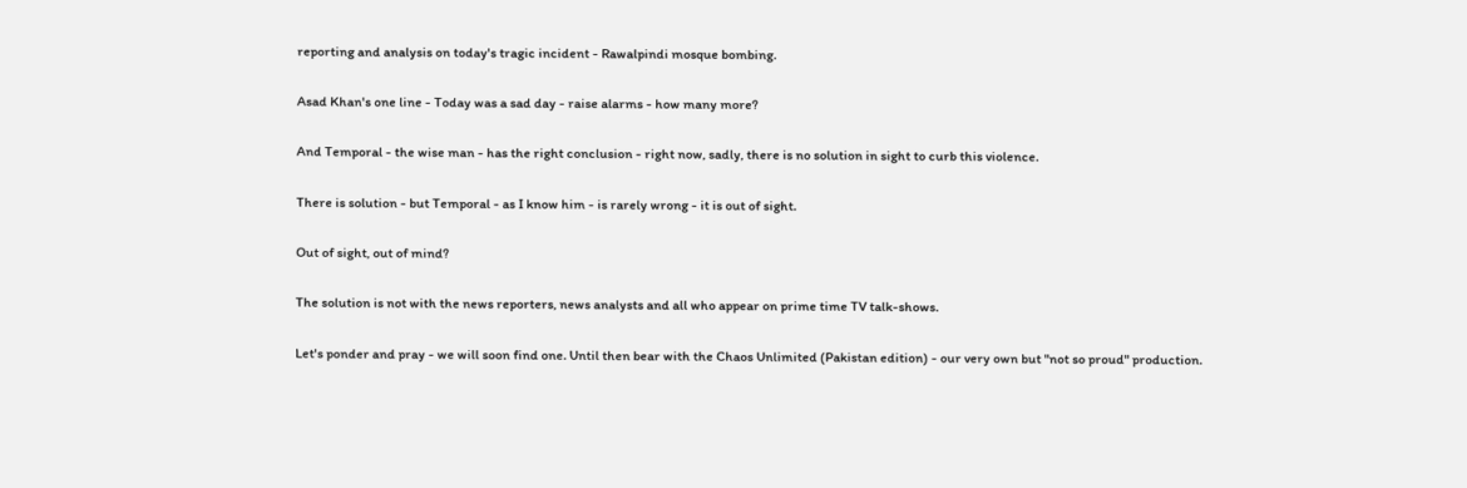reporting and analysis on today's tragic incident - Rawalpindi mosque bombing.

Asad Khan's one line - Today was a sad day - raise alarms - how many more?

And Temporal - the wise man - has the right conclusion - right now, sadly, there is no solution in sight to curb this violence.

There is solution - but Temporal - as I know him - is rarely wrong - it is out of sight.

Out of sight, out of mind?

The solution is not with the news reporters, news analysts and all who appear on prime time TV talk-shows.

Let's ponder and pray - we will soon find one. Until then bear with the Chaos Unlimited (Pakistan edition) - our very own but "not so proud" production.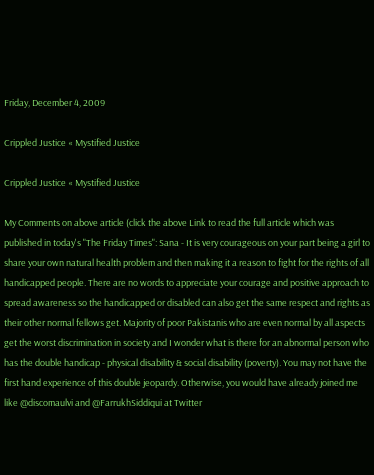Friday, December 4, 2009

Crippled Justice « Mystified Justice

Crippled Justice « Mystified Justice

My Comments on above article (click the above Link to read the full article which was published in today's "The Friday Times": Sana - It is very courageous on your part being a girl to share your own natural health problem and then making it a reason to fight for the rights of all handicapped people. There are no words to appreciate your courage and positive approach to spread awareness so the handicapped or disabled can also get the same respect and rights as their other normal fellows get. Majority of poor Pakistanis who are even normal by all aspects get the worst discrimination in society and I wonder what is there for an abnormal person who has the double handicap - physical disability & social disability (poverty). You may not have the first hand experience of this double jeopardy. Otherwise, you would have already joined me like @discomaulvi and @FarrukhSiddiqui at Twitter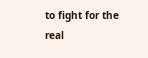to fight for the real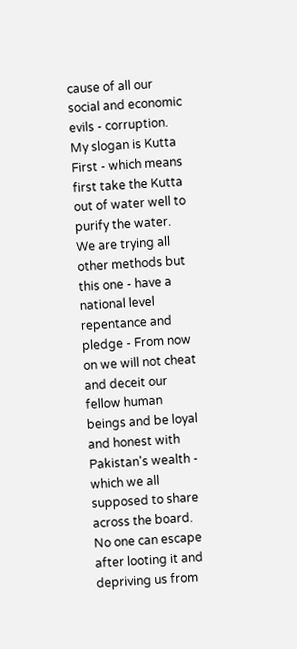cause of all our social and economic evils - corruption. My slogan is Kutta First - which means first take the Kutta out of water well to purify the water. We are trying all other methods but this one - have a national level repentance and pledge - From now on we will not cheat and deceit our fellow human beings and be loyal and honest with Pakistan's wealth - which we all supposed to share across the board. No one can escape after looting it and depriving us from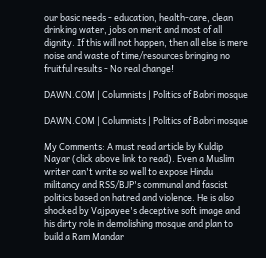our basic needs - education, health-care, clean drinking water, jobs on merit and most of all dignity. If this will not happen, then all else is mere noise and waste of time/resources bringing no fruitful results - No real change!

DAWN.COM | Columnists | Politics of Babri mosque

DAWN.COM | Columnists | Politics of Babri mosque

My Comments: A must read article by Kuldip Nayar (click above link to read). Even a Muslim writer can't write so well to expose Hindu militancy and RSS/BJP's communal and fascist politics based on hatred and violence. He is also shocked by Vajpayee's deceptive soft image and his dirty role in demolishing mosque and plan to build a Ram Mandar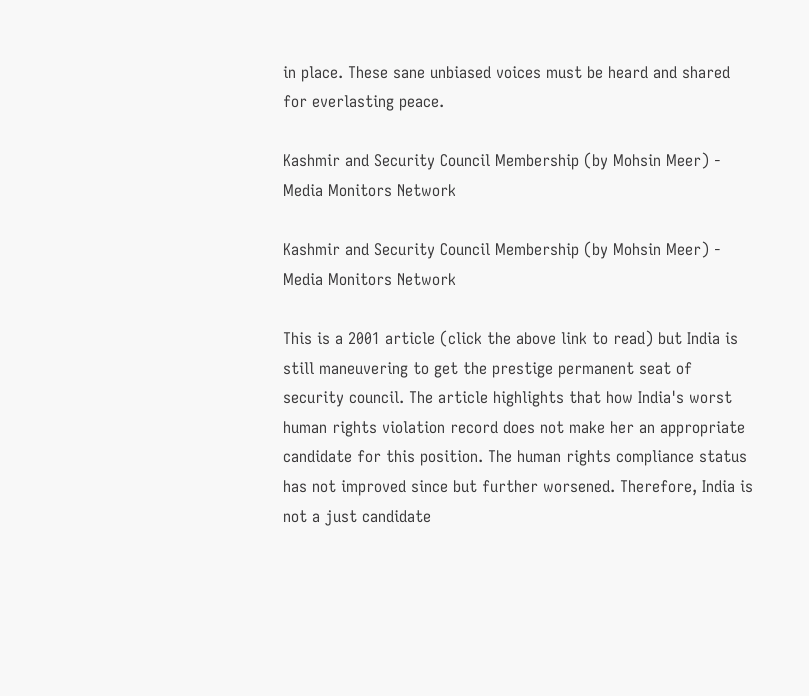in place. These sane unbiased voices must be heard and shared for everlasting peace.

Kashmir and Security Council Membership (by Mohsin Meer) - Media Monitors Network

Kashmir and Security Council Membership (by Mohsin Meer) - Media Monitors Network

This is a 2001 article (click the above link to read) but India is still maneuvering to get the prestige permanent seat of security council. The article highlights that how India's worst human rights violation record does not make her an appropriate candidate for this position. The human rights compliance status has not improved since but further worsened. Therefore, India is not a just candidate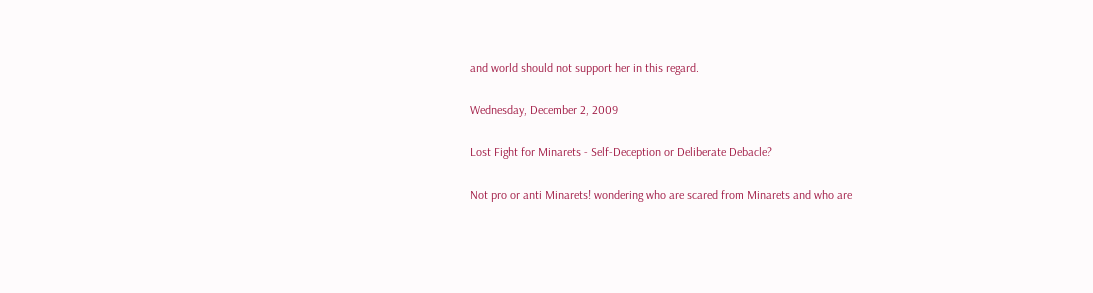and world should not support her in this regard.

Wednesday, December 2, 2009

Lost Fight for Minarets - Self-Deception or Deliberate Debacle?

Not pro or anti Minarets! wondering who are scared from Minarets and who are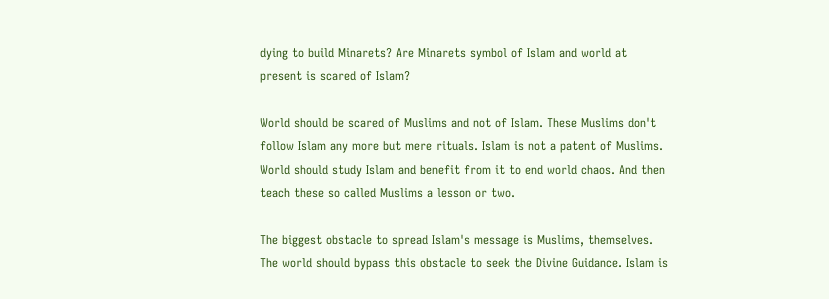dying to build Minarets? Are Minarets symbol of Islam and world at present is scared of Islam?

World should be scared of Muslims and not of Islam. These Muslims don't follow Islam any more but mere rituals. Islam is not a patent of Muslims. World should study Islam and benefit from it to end world chaos. And then teach these so called Muslims a lesson or two.

The biggest obstacle to spread Islam's message is Muslims, themselves. The world should bypass this obstacle to seek the Divine Guidance. Islam is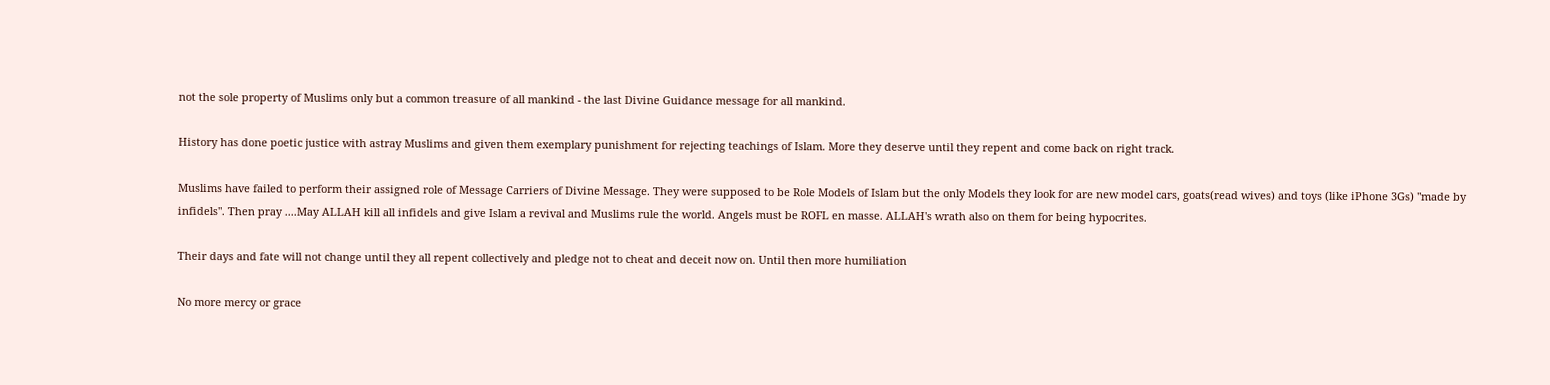not the sole property of Muslims only but a common treasure of all mankind - the last Divine Guidance message for all mankind.

History has done poetic justice with astray Muslims and given them exemplary punishment for rejecting teachings of Islam. More they deserve until they repent and come back on right track.

Muslims have failed to perform their assigned role of Message Carriers of Divine Message. They were supposed to be Role Models of Islam but the only Models they look for are new model cars, goats(read wives) and toys (like iPhone 3Gs) "made by infidels". Then pray ....May ALLAH kill all infidels and give Islam a revival and Muslims rule the world. Angels must be ROFL en masse. ALLAH's wrath also on them for being hypocrites.

Their days and fate will not change until they all repent collectively and pledge not to cheat and deceit now on. Until then more humiliation

No more mercy or grace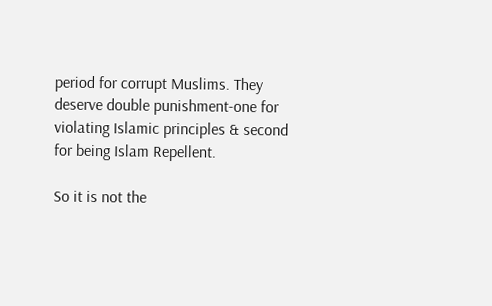period for corrupt Muslims. They deserve double punishment-one for violating Islamic principles & second for being Islam Repellent.

So it is not the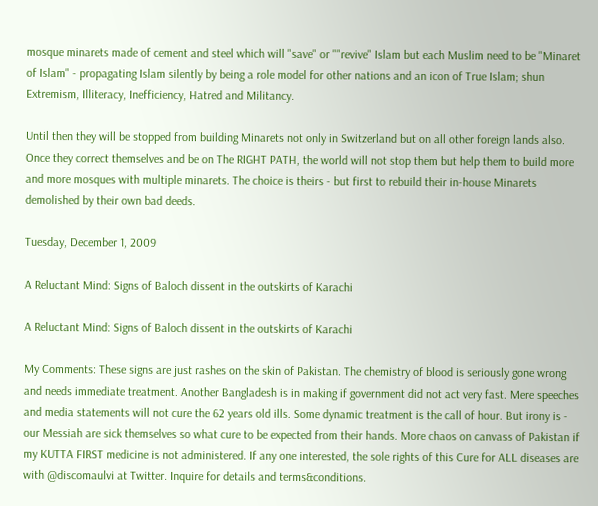mosque minarets made of cement and steel which will "save" or ""revive" Islam but each Muslim need to be "Minaret of Islam" - propagating Islam silently by being a role model for other nations and an icon of True Islam; shun Extremism, Illiteracy, Inefficiency, Hatred and Militancy.

Until then they will be stopped from building Minarets not only in Switzerland but on all other foreign lands also. Once they correct themselves and be on The RIGHT PATH, the world will not stop them but help them to build more and more mosques with multiple minarets. The choice is theirs - but first to rebuild their in-house Minarets demolished by their own bad deeds.

Tuesday, December 1, 2009

A Reluctant Mind: Signs of Baloch dissent in the outskirts of Karachi

A Reluctant Mind: Signs of Baloch dissent in the outskirts of Karachi

My Comments: These signs are just rashes on the skin of Pakistan. The chemistry of blood is seriously gone wrong and needs immediate treatment. Another Bangladesh is in making if government did not act very fast. Mere speeches and media statements will not cure the 62 years old ills. Some dynamic treatment is the call of hour. But irony is - our Messiah are sick themselves so what cure to be expected from their hands. More chaos on canvass of Pakistan if my KUTTA FIRST medicine is not administered. If any one interested, the sole rights of this Cure for ALL diseases are with @discomaulvi at Twitter. Inquire for details and terms&conditions.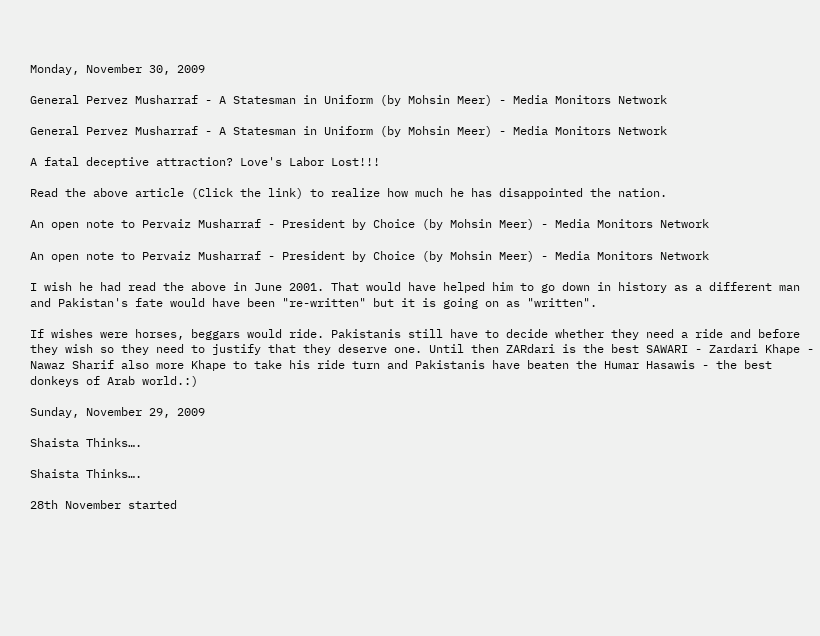Monday, November 30, 2009

General Pervez Musharraf - A Statesman in Uniform (by Mohsin Meer) - Media Monitors Network

General Pervez Musharraf - A Statesman in Uniform (by Mohsin Meer) - Media Monitors Network

A fatal deceptive attraction? Love's Labor Lost!!!

Read the above article (Click the link) to realize how much he has disappointed the nation.

An open note to Pervaiz Musharraf - President by Choice (by Mohsin Meer) - Media Monitors Network

An open note to Pervaiz Musharraf - President by Choice (by Mohsin Meer) - Media Monitors Network

I wish he had read the above in June 2001. That would have helped him to go down in history as a different man and Pakistan's fate would have been "re-written" but it is going on as "written".

If wishes were horses, beggars would ride. Pakistanis still have to decide whether they need a ride and before they wish so they need to justify that they deserve one. Until then ZARdari is the best SAWARI - Zardari Khape - Nawaz Sharif also more Khape to take his ride turn and Pakistanis have beaten the Humar Hasawis - the best donkeys of Arab world.:)

Sunday, November 29, 2009

Shaista Thinks….

Shaista Thinks….

28th November started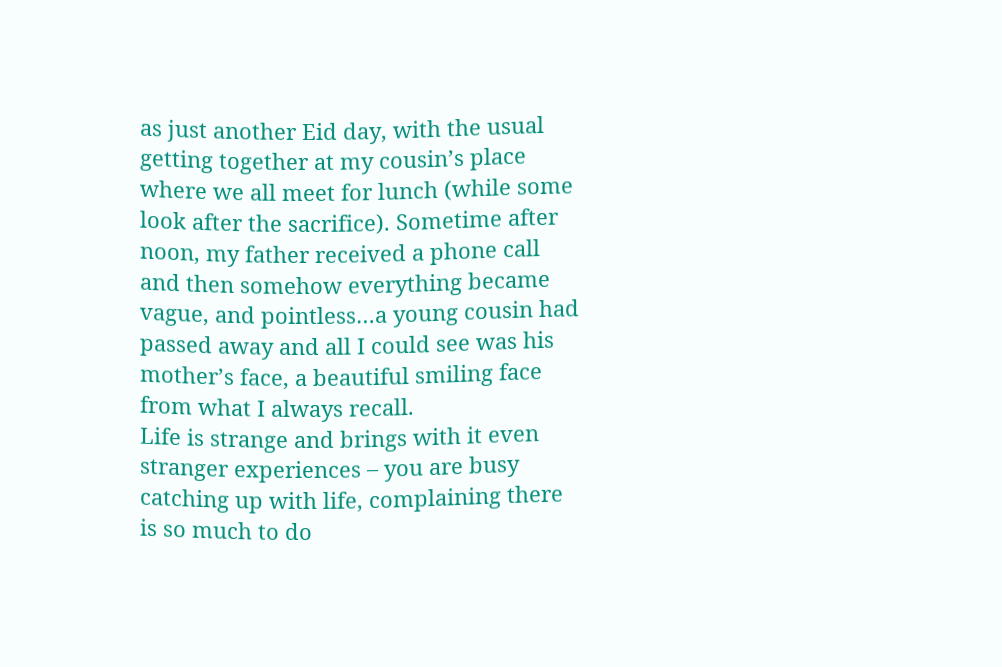as just another Eid day, with the usual getting together at my cousin’s place where we all meet for lunch (while some look after the sacrifice). Sometime after noon, my father received a phone call and then somehow everything became vague, and pointless…a young cousin had passed away and all I could see was his mother’s face, a beautiful smiling face from what I always recall.
Life is strange and brings with it even stranger experiences – you are busy catching up with life, complaining there is so much to do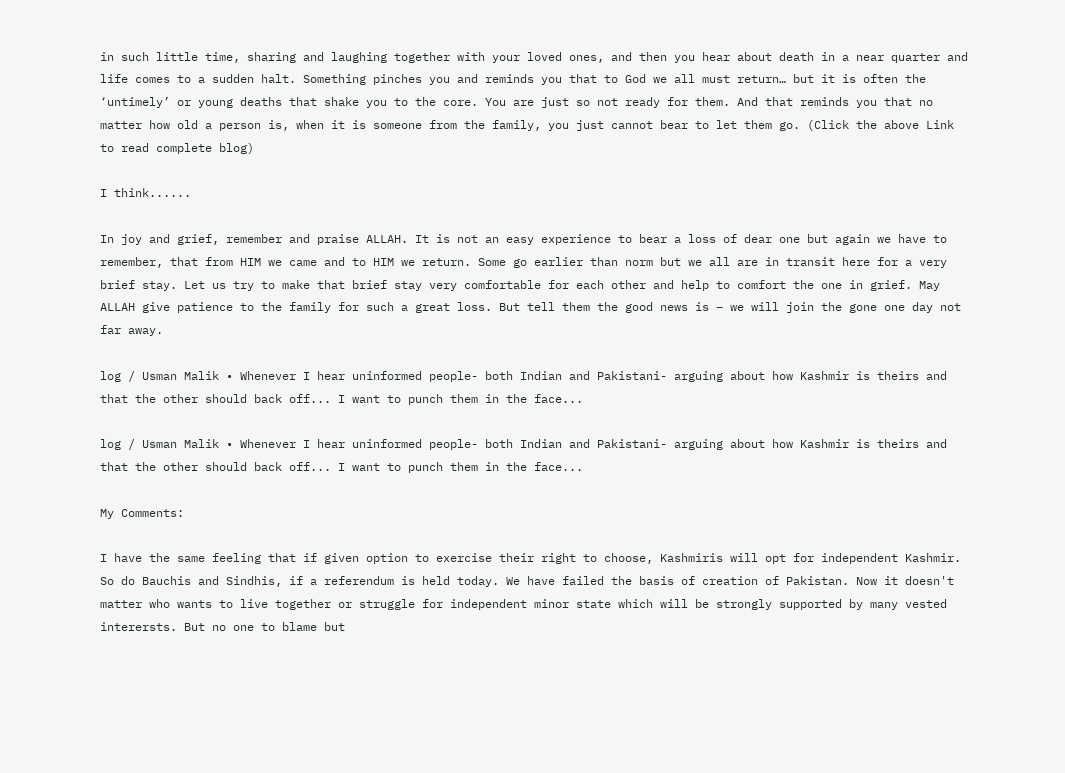in such little time, sharing and laughing together with your loved ones, and then you hear about death in a near quarter and life comes to a sudden halt. Something pinches you and reminds you that to God we all must return… but it is often the ‘untimely’ or young deaths that shake you to the core. You are just so not ready for them. And that reminds you that no matter how old a person is, when it is someone from the family, you just cannot bear to let them go. (Click the above Link to read complete blog)

I think......

In joy and grief, remember and praise ALLAH. It is not an easy experience to bear a loss of dear one but again we have to remember, that from HIM we came and to HIM we return. Some go earlier than norm but we all are in transit here for a very brief stay. Let us try to make that brief stay very comfortable for each other and help to comfort the one in grief. May ALLAH give patience to the family for such a great loss. But tell them the good news is – we will join the gone one day not far away.

log / Usman Malik • Whenever I hear uninformed people- both Indian and Pakistani- arguing about how Kashmir is theirs and that the other should back off... I want to punch them in the face...

log / Usman Malik • Whenever I hear uninformed people- both Indian and Pakistani- arguing about how Kashmir is theirs and that the other should back off... I want to punch them in the face...

My Comments:

I have the same feeling that if given option to exercise their right to choose, Kashmiris will opt for independent Kashmir. So do Bauchis and Sindhis, if a referendum is held today. We have failed the basis of creation of Pakistan. Now it doesn't matter who wants to live together or struggle for independent minor state which will be strongly supported by many vested interersts. But no one to blame but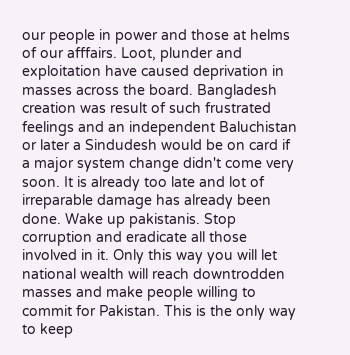our people in power and those at helms of our afffairs. Loot, plunder and exploitation have caused deprivation in masses across the board. Bangladesh creation was result of such frustrated feelings and an independent Baluchistan or later a Sindudesh would be on card if a major system change didn't come very soon. It is already too late and lot of irreparable damage has already been done. Wake up pakistanis. Stop corruption and eradicate all those involved in it. Only this way you will let national wealth will reach downtrodden masses and make people willing to commit for Pakistan. This is the only way to keep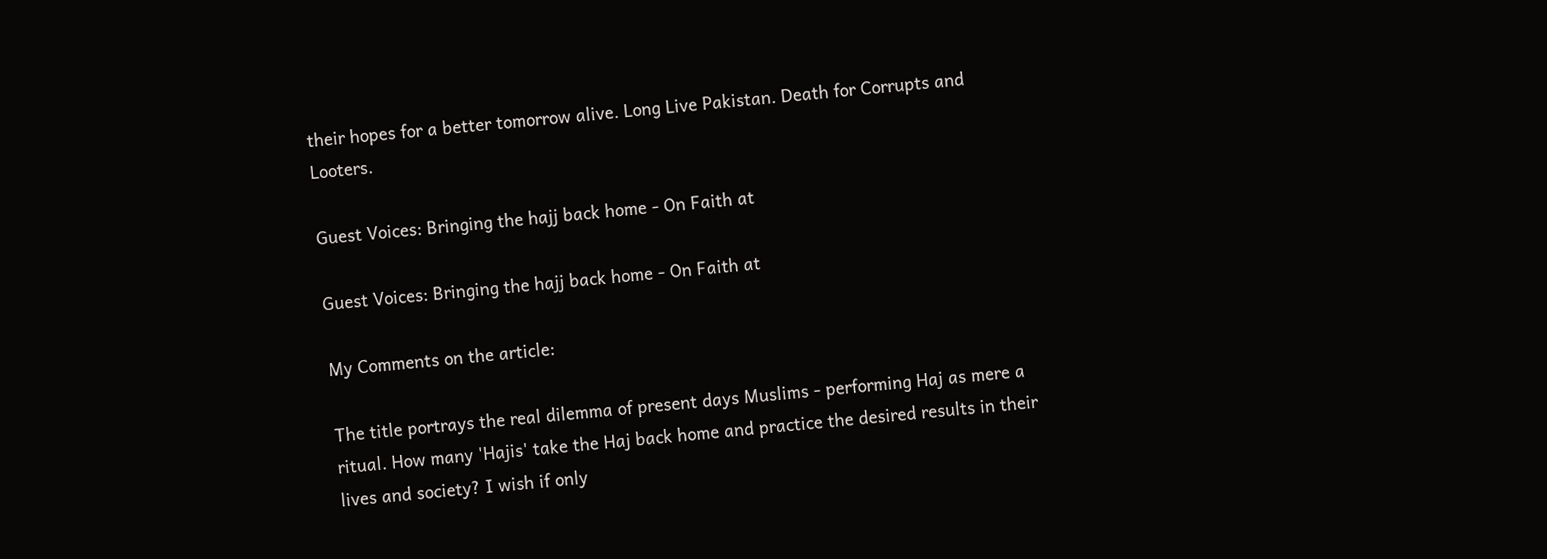their hopes for a better tomorrow alive. Long Live Pakistan. Death for Corrupts and Looters.

Guest Voices: Bringing the hajj back home - On Faith at

Guest Voices: Bringing the hajj back home - On Faith at

My Comments on the article:

The title portrays the real dilemma of present days Muslims - performing Haj as mere a ritual. How many 'Hajis' take the Haj back home and practice the desired results in their lives and society? I wish if only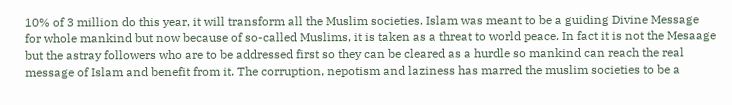10% of 3 million do this year, it will transform all the Muslim societies. Islam was meant to be a guiding Divine Message for whole mankind but now because of so-called Muslims, it is taken as a threat to world peace. In fact it is not the Mesaage but the astray followers who are to be addressed first so they can be cleared as a hurdle so mankind can reach the real message of Islam and benefit from it. The corruption, nepotism and laziness has marred the muslim societies to be a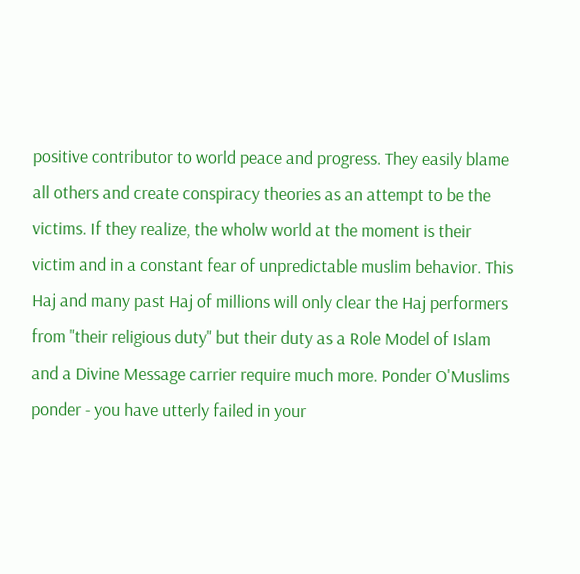positive contributor to world peace and progress. They easily blame all others and create conspiracy theories as an attempt to be the victims. If they realize, the wholw world at the moment is their victim and in a constant fear of unpredictable muslim behavior. This Haj and many past Haj of millions will only clear the Haj performers from "their religious duty" but their duty as a Role Model of Islam and a Divine Message carrier require much more. Ponder O'Muslims ponder - you have utterly failed in your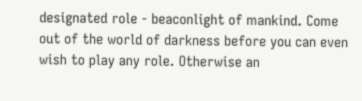designated role - beaconlight of mankind. Come out of the world of darkness before you can even wish to play any role. Otherwise an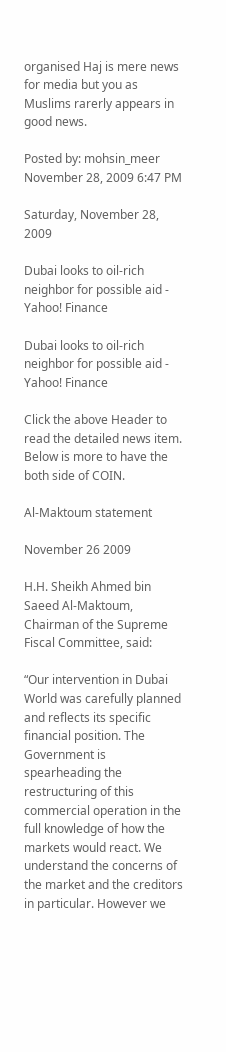organised Haj is mere news for media but you as Muslims rarerly appears in good news.

Posted by: mohsin_meer November 28, 2009 6:47 PM

Saturday, November 28, 2009

Dubai looks to oil-rich neighbor for possible aid - Yahoo! Finance

Dubai looks to oil-rich neighbor for possible aid - Yahoo! Finance

Click the above Header to read the detailed news item. Below is more to have the both side of COIN.

Al-Maktoum statement

November 26 2009

H.H. Sheikh Ahmed bin Saeed Al-Maktoum, Chairman of the Supreme Fiscal Committee, said:

“Our intervention in Dubai World was carefully planned and reflects its specific financial position. The Government is spearheading the restructuring of this commercial operation in the full knowledge of how the markets would react. We understand the concerns of the market and the creditors in particular. However we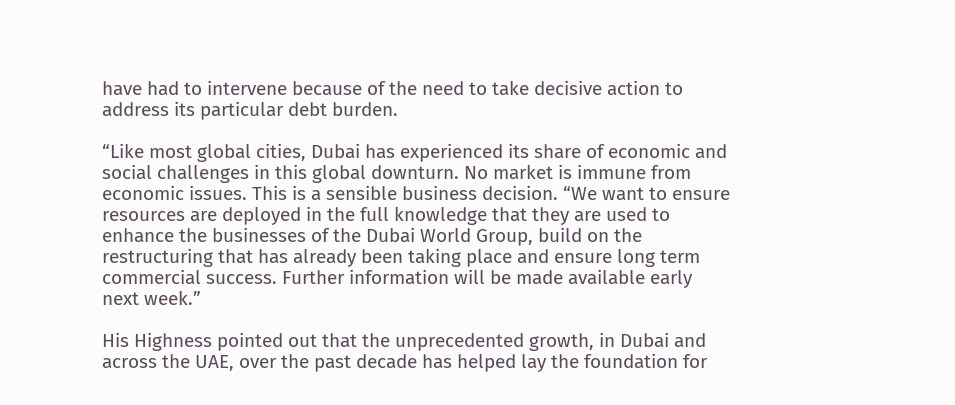have had to intervene because of the need to take decisive action to address its particular debt burden.

“Like most global cities, Dubai has experienced its share of economic and social challenges in this global downturn. No market is immune from economic issues. This is a sensible business decision. “We want to ensure resources are deployed in the full knowledge that they are used to enhance the businesses of the Dubai World Group, build on the restructuring that has already been taking place and ensure long term commercial success. Further information will be made available early next week.”

His Highness pointed out that the unprecedented growth, in Dubai and across the UAE, over the past decade has helped lay the foundation for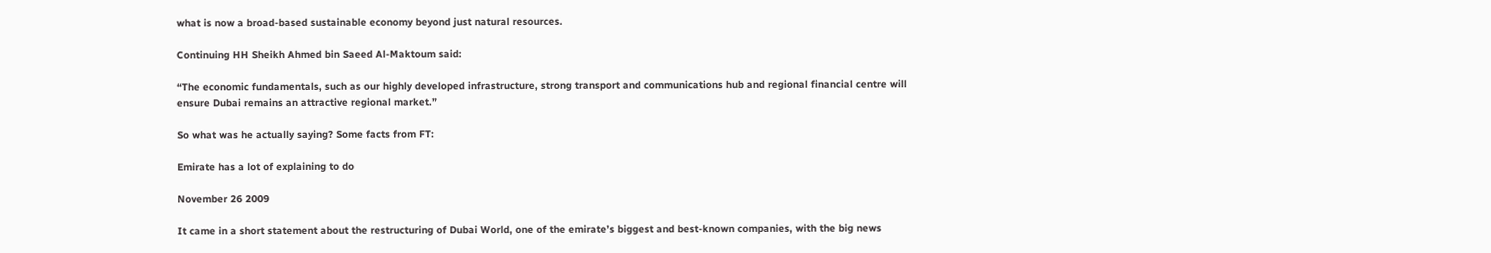what is now a broad-based sustainable economy beyond just natural resources.

Continuing HH Sheikh Ahmed bin Saeed Al-Maktoum said:

“The economic fundamentals, such as our highly developed infrastructure, strong transport and communications hub and regional financial centre will ensure Dubai remains an attractive regional market.”

So what was he actually saying? Some facts from FT:

Emirate has a lot of explaining to do

November 26 2009

It came in a short statement about the restructuring of Dubai World, one of the emirate’s biggest and best-known companies, with the big news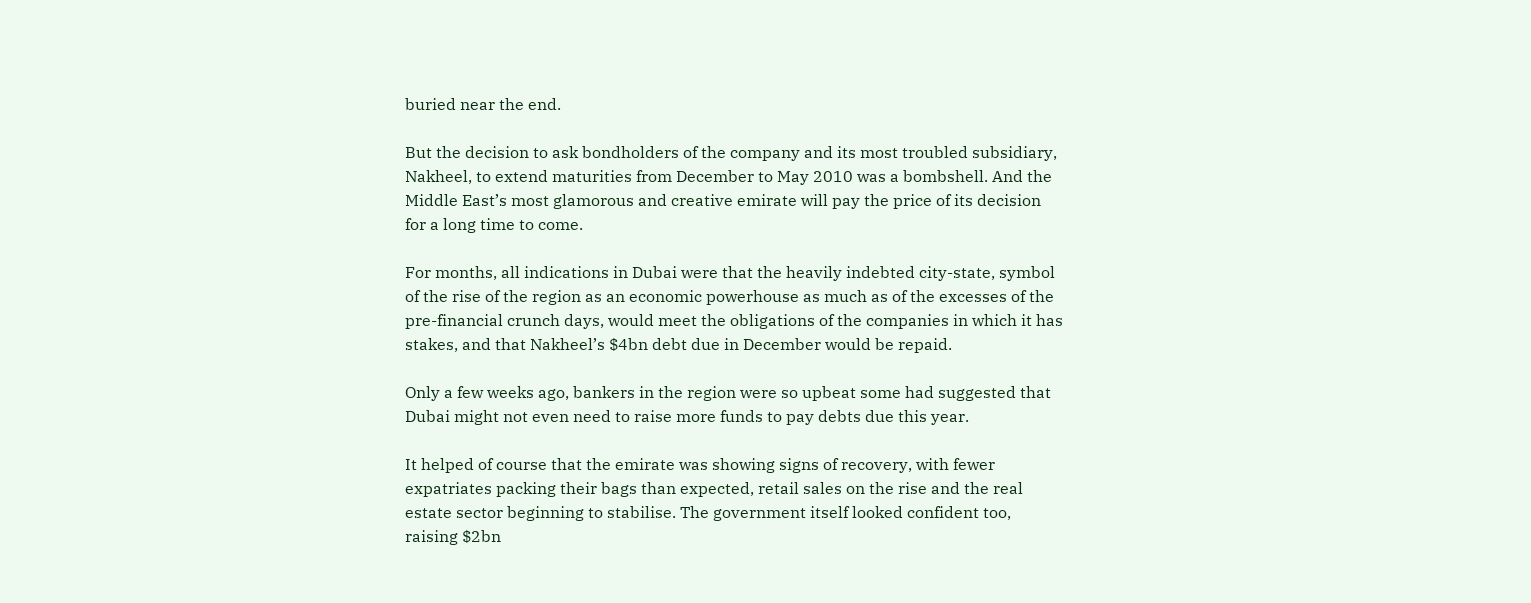buried near the end.

But the decision to ask bondholders of the company and its most troubled subsidiary, Nakheel, to extend maturities from December to May 2010 was a bombshell. And the Middle East’s most glamorous and creative emirate will pay the price of its decision for a long time to come.

For months, all indications in Dubai were that the heavily indebted city-state, symbol of the rise of the region as an economic powerhouse as much as of the excesses of the pre-financial crunch days, would meet the obligations of the companies in which it has stakes, and that Nakheel’s $4bn debt due in December would be repaid.

Only a few weeks ago, bankers in the region were so upbeat some had suggested that Dubai might not even need to raise more funds to pay debts due this year.

It helped of course that the emirate was showing signs of recovery, with fewer expatriates packing their bags than expected, retail sales on the rise and the real estate sector beginning to stabilise. The government itself looked confident too, raising $2bn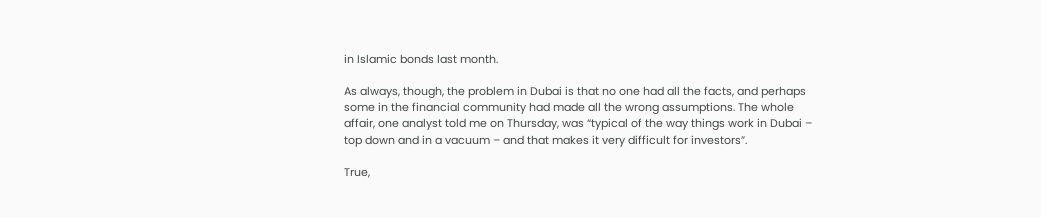in Islamic bonds last month.

As always, though, the problem in Dubai is that no one had all the facts, and perhaps some in the financial community had made all the wrong assumptions. The whole affair, one analyst told me on Thursday, was “typical of the way things work in Dubai – top down and in a vacuum – and that makes it very difficult for investors”.

True,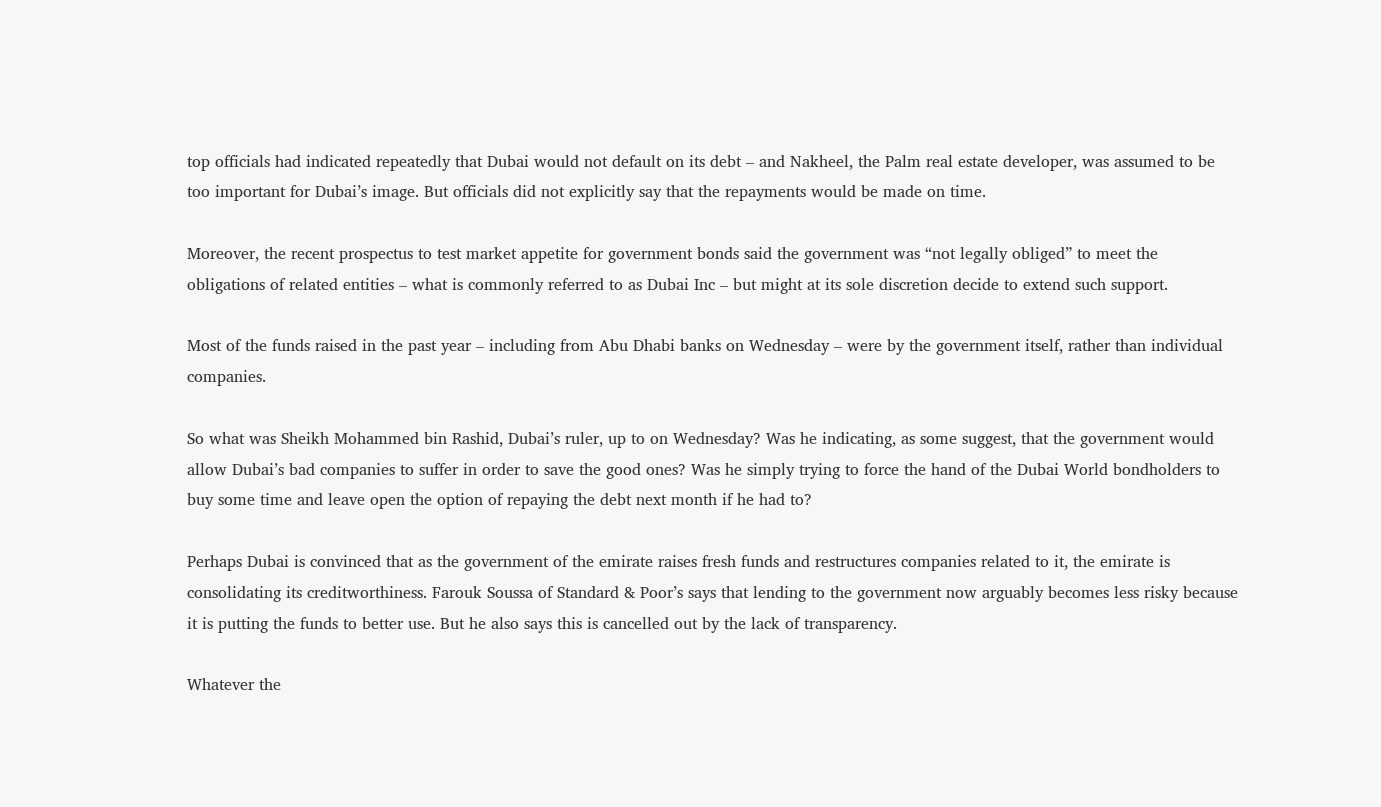top officials had indicated repeatedly that Dubai would not default on its debt – and Nakheel, the Palm real estate developer, was assumed to be too important for Dubai’s image. But officials did not explicitly say that the repayments would be made on time.

Moreover, the recent prospectus to test market appetite for government bonds said the government was “not legally obliged” to meet the obligations of related entities – what is commonly referred to as Dubai Inc – but might at its sole discretion decide to extend such support.

Most of the funds raised in the past year – including from Abu Dhabi banks on Wednesday – were by the government itself, rather than individual companies.

So what was Sheikh Mohammed bin Rashid, Dubai’s ruler, up to on Wednesday? Was he indicating, as some suggest, that the government would allow Dubai’s bad companies to suffer in order to save the good ones? Was he simply trying to force the hand of the Dubai World bondholders to buy some time and leave open the option of repaying the debt next month if he had to?

Perhaps Dubai is convinced that as the government of the emirate raises fresh funds and restructures companies related to it, the emirate is consolidating its creditworthiness. Farouk Soussa of Standard & Poor’s says that lending to the government now arguably becomes less risky because it is putting the funds to better use. But he also says this is cancelled out by the lack of transparency.

Whatever the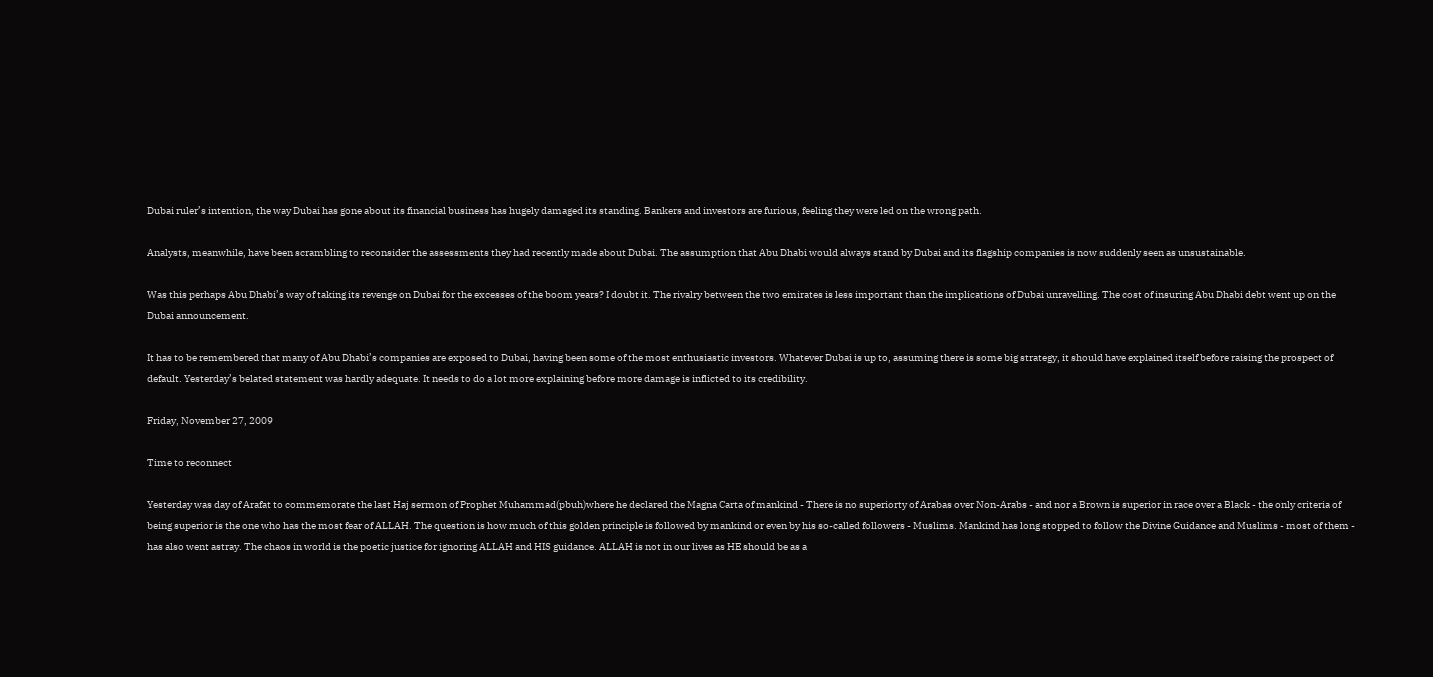Dubai ruler’s intention, the way Dubai has gone about its financial business has hugely damaged its standing. Bankers and investors are furious, feeling they were led on the wrong path.

Analysts, meanwhile, have been scrambling to reconsider the assessments they had recently made about Dubai. The assumption that Abu Dhabi would always stand by Dubai and its flagship companies is now suddenly seen as unsustainable.

Was this perhaps Abu Dhabi’s way of taking its revenge on Dubai for the excesses of the boom years? I doubt it. The rivalry between the two emirates is less important than the implications of Dubai unravelling. The cost of insuring Abu Dhabi debt went up on the Dubai announcement.

It has to be remembered that many of Abu Dhabi’s companies are exposed to Dubai, having been some of the most enthusiastic investors. Whatever Dubai is up to, assuming there is some big strategy, it should have explained itself before raising the prospect of default. Yesterday’s belated statement was hardly adequate. It needs to do a lot more explaining before more damage is inflicted to its credibility.

Friday, November 27, 2009

Time to reconnect

Yesterday was day of Arafat to commemorate the last Haj sermon of Prophet Muhammad(pbuh)where he declared the Magna Carta of mankind - There is no superiorty of Arabas over Non-Arabs - and nor a Brown is superior in race over a Black - the only criteria of being superior is the one who has the most fear of ALLAH. The question is how much of this golden principle is followed by mankind or even by his so-called followers - Muslims. Mankind has long stopped to follow the Divine Guidance and Muslims - most of them - has also went astray. The chaos in world is the poetic justice for ignoring ALLAH and HIS guidance. ALLAH is not in our lives as HE should be as a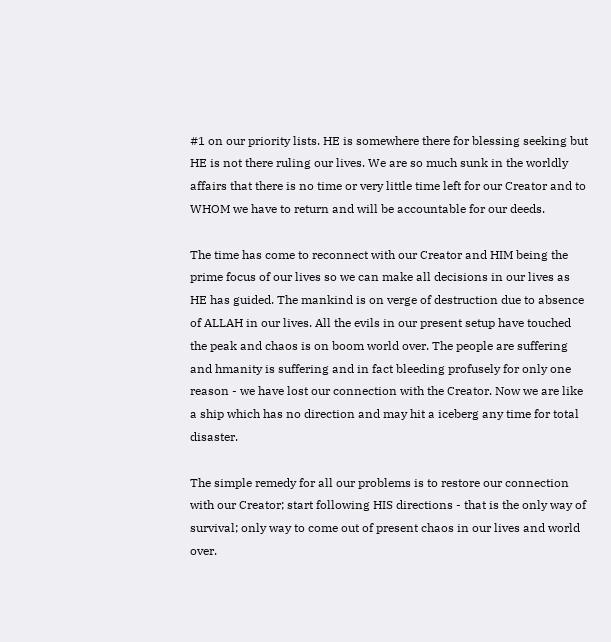#1 on our priority lists. HE is somewhere there for blessing seeking but HE is not there ruling our lives. We are so much sunk in the worldly affairs that there is no time or very little time left for our Creator and to WHOM we have to return and will be accountable for our deeds.

The time has come to reconnect with our Creator and HIM being the prime focus of our lives so we can make all decisions in our lives as HE has guided. The mankind is on verge of destruction due to absence of ALLAH in our lives. All the evils in our present setup have touched the peak and chaos is on boom world over. The people are suffering and hmanity is suffering and in fact bleeding profusely for only one reason - we have lost our connection with the Creator. Now we are like a ship which has no direction and may hit a iceberg any time for total disaster.

The simple remedy for all our problems is to restore our connection with our Creator; start following HIS directions - that is the only way of survival; only way to come out of present chaos in our lives and world over.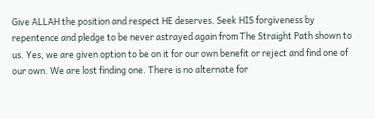Give ALLAH the position and respect HE deserves. Seek HIS forgiveness by repentence and pledge to be never astrayed again from The Straight Path shown to us. Yes, we are given option to be on it for our own benefit or reject and find one of our own. We are lost finding one. There is no alternate for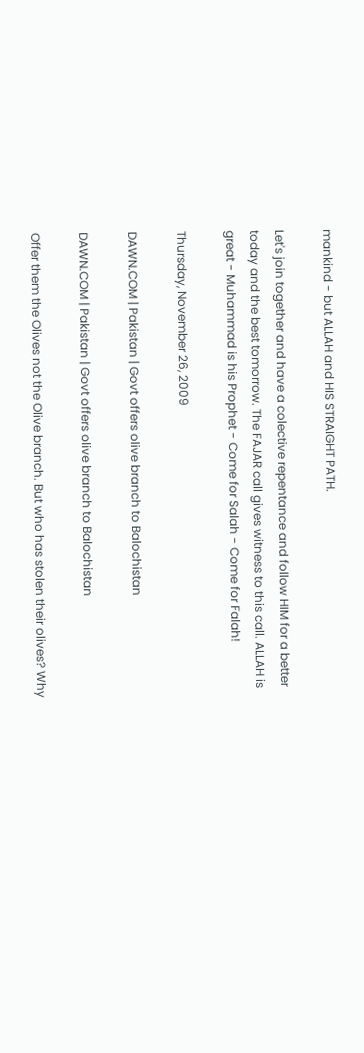mankind - but ALLAH and HIS STRAIGHT PATH.

Let's join together and have a colective repentance and follow HIM for a better today and the best tomorrow. The FAJAR call gives witness to this call. ALLAH is great - Muhammad is his Prophet - Come for Salah - Come for Falah!

Thursday, November 26, 2009

DAWN.COM | Pakistan | Govt offers olive branch to Balochistan

DAWN.COM | Pakistan | Govt offers olive branch to Balochistan

Offer them the Olives not the Olive branch. But who has stolen their olives? Why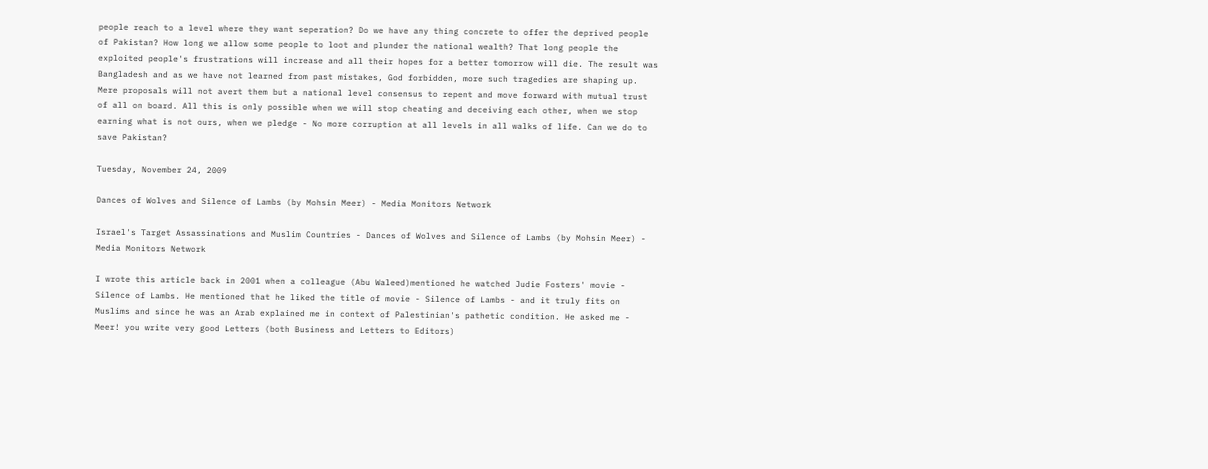people reach to a level where they want seperation? Do we have any thing concrete to offer the deprived people of Pakistan? How long we allow some people to loot and plunder the national wealth? That long people the exploited people's frustrations will increase and all their hopes for a better tomorrow will die. The result was Bangladesh and as we have not learned from past mistakes, God forbidden, more such tragedies are shaping up. Mere proposals will not avert them but a national level consensus to repent and move forward with mutual trust of all on board. All this is only possible when we will stop cheating and deceiving each other, when we stop earning what is not ours, when we pledge - No more corruption at all levels in all walks of life. Can we do to save Pakistan?

Tuesday, November 24, 2009

Dances of Wolves and Silence of Lambs (by Mohsin Meer) - Media Monitors Network

Israel's Target Assassinations and Muslim Countries - Dances of Wolves and Silence of Lambs (by Mohsin Meer) - Media Monitors Network

I wrote this article back in 2001 when a colleague (Abu Waleed)mentioned he watched Judie Fosters' movie - Silence of Lambs. He mentioned that he liked the title of movie - Silence of Lambs - and it truly fits on Muslims and since he was an Arab explained me in context of Palestinian's pathetic condition. He asked me - Meer! you write very good Letters (both Business and Letters to Editors)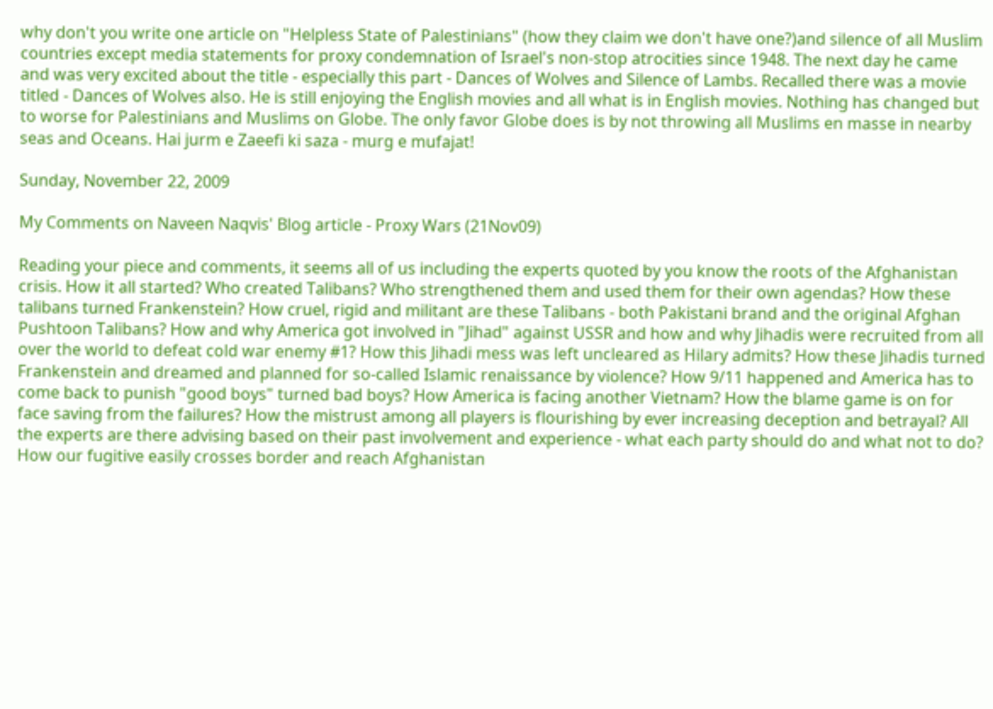why don't you write one article on "Helpless State of Palestinians" (how they claim we don't have one?)and silence of all Muslim countries except media statements for proxy condemnation of Israel's non-stop atrocities since 1948. The next day he came and was very excited about the title - especially this part - Dances of Wolves and Silence of Lambs. Recalled there was a movie titled - Dances of Wolves also. He is still enjoying the English movies and all what is in English movies. Nothing has changed but to worse for Palestinians and Muslims on Globe. The only favor Globe does is by not throwing all Muslims en masse in nearby seas and Oceans. Hai jurm e Zaeefi ki saza - murg e mufajat!

Sunday, November 22, 2009

My Comments on Naveen Naqvis' Blog article - Proxy Wars (21Nov09)

Reading your piece and comments, it seems all of us including the experts quoted by you know the roots of the Afghanistan crisis. How it all started? Who created Talibans? Who strengthened them and used them for their own agendas? How these talibans turned Frankenstein? How cruel, rigid and militant are these Talibans - both Pakistani brand and the original Afghan Pushtoon Talibans? How and why America got involved in "Jihad" against USSR and how and why Jihadis were recruited from all over the world to defeat cold war enemy #1? How this Jihadi mess was left uncleared as Hilary admits? How these Jihadis turned Frankenstein and dreamed and planned for so-called Islamic renaissance by violence? How 9/11 happened and America has to come back to punish "good boys" turned bad boys? How America is facing another Vietnam? How the blame game is on for face saving from the failures? How the mistrust among all players is flourishing by ever increasing deception and betrayal? All the experts are there advising based on their past involvement and experience - what each party should do and what not to do? How our fugitive easily crosses border and reach Afghanistan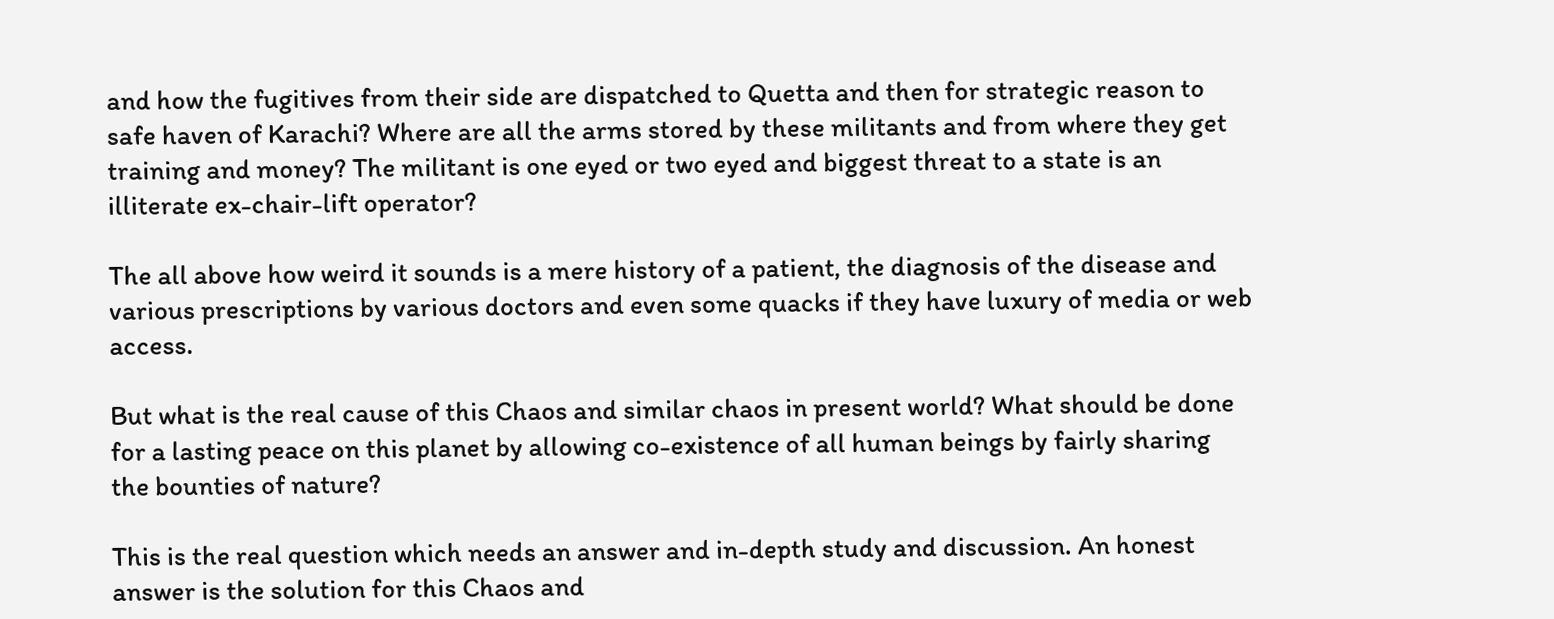and how the fugitives from their side are dispatched to Quetta and then for strategic reason to safe haven of Karachi? Where are all the arms stored by these militants and from where they get training and money? The militant is one eyed or two eyed and biggest threat to a state is an illiterate ex-chair-lift operator?

The all above how weird it sounds is a mere history of a patient, the diagnosis of the disease and various prescriptions by various doctors and even some quacks if they have luxury of media or web access.

But what is the real cause of this Chaos and similar chaos in present world? What should be done for a lasting peace on this planet by allowing co-existence of all human beings by fairly sharing the bounties of nature?

This is the real question which needs an answer and in-depth study and discussion. An honest answer is the solution for this Chaos and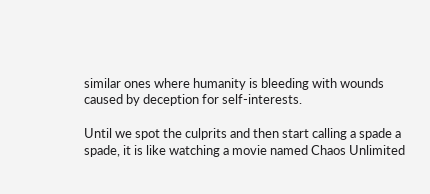similar ones where humanity is bleeding with wounds caused by deception for self-interests.

Until we spot the culprits and then start calling a spade a spade, it is like watching a movie named Chaos Unlimited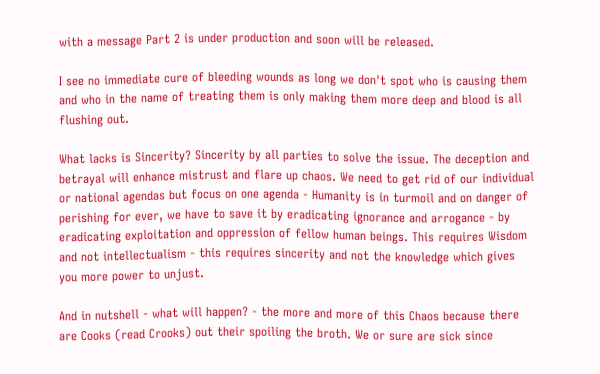with a message Part 2 is under production and soon will be released.

I see no immediate cure of bleeding wounds as long we don't spot who is causing them and who in the name of treating them is only making them more deep and blood is all flushing out.

What lacks is Sincerity? Sincerity by all parties to solve the issue. The deception and betrayal will enhance mistrust and flare up chaos. We need to get rid of our individual or national agendas but focus on one agenda - Humanity is in turmoil and on danger of perishing for ever, we have to save it by eradicating ignorance and arrogance - by eradicating exploitation and oppression of fellow human beings. This requires Wisdom and not intellectualism - this requires sincerity and not the knowledge which gives you more power to unjust.

And in nutshell - what will happen? - the more and more of this Chaos because there are Cooks (read Crooks) out their spoiling the broth. We or sure are sick since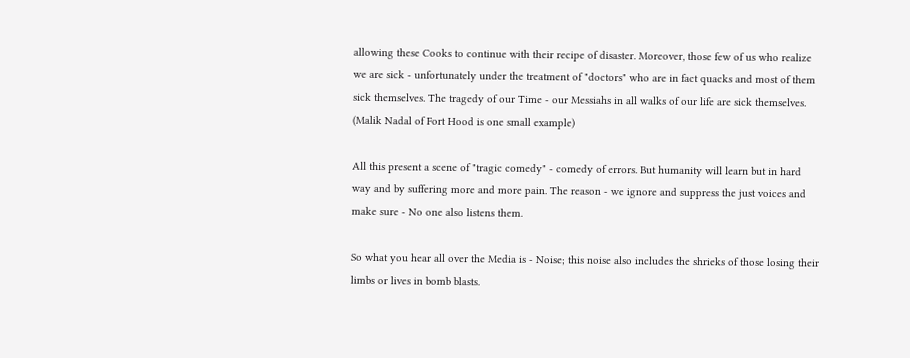allowing these Cooks to continue with their recipe of disaster. Moreover, those few of us who realize we are sick - unfortunately under the treatment of "doctors" who are in fact quacks and most of them sick themselves. The tragedy of our Time - our Messiahs in all walks of our life are sick themselves. (Malik Nadal of Fort Hood is one small example)

All this present a scene of "tragic comedy" - comedy of errors. But humanity will learn but in hard way and by suffering more and more pain. The reason - we ignore and suppress the just voices and make sure - No one also listens them.

So what you hear all over the Media is - Noise; this noise also includes the shrieks of those losing their limbs or lives in bomb blasts.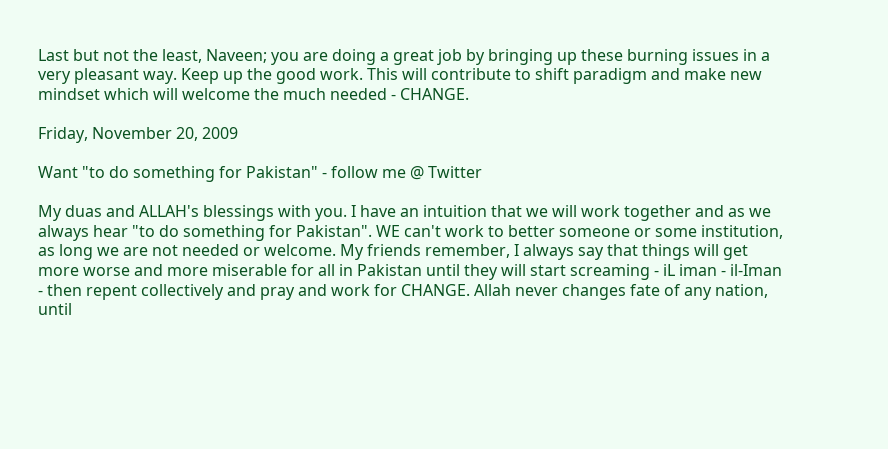Last but not the least, Naveen; you are doing a great job by bringing up these burning issues in a very pleasant way. Keep up the good work. This will contribute to shift paradigm and make new mindset which will welcome the much needed - CHANGE.

Friday, November 20, 2009

Want "to do something for Pakistan" - follow me @ Twitter

My duas and ALLAH's blessings with you. I have an intuition that we will work together and as we always hear "to do something for Pakistan". WE can't work to better someone or some institution, as long we are not needed or welcome. My friends remember, I always say that things will get more worse and more miserable for all in Pakistan until they will start screaming - iL iman - il-Iman - then repent collectively and pray and work for CHANGE. Allah never changes fate of any nation, until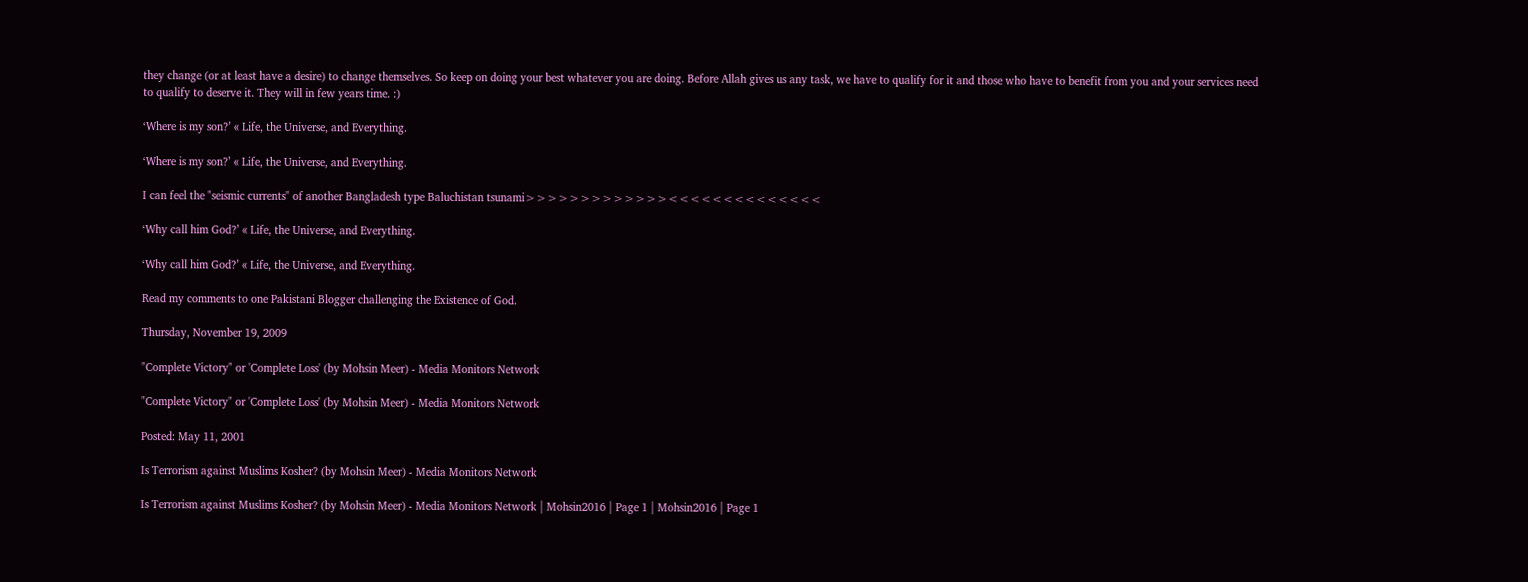they change (or at least have a desire) to change themselves. So keep on doing your best whatever you are doing. Before Allah gives us any task, we have to qualify for it and those who have to benefit from you and your services need to qualify to deserve it. They will in few years time. :)

‘Where is my son?’ « Life, the Universe, and Everything.

‘Where is my son?’ « Life, the Universe, and Everything.

I can feel the "seismic currents" of another Bangladesh type Baluchistan tsunami>>>>>>>>>>>>><<<<<<<<<<<<<<

‘Why call him God?’ « Life, the Universe, and Everything.

‘Why call him God?’ « Life, the Universe, and Everything.

Read my comments to one Pakistani Blogger challenging the Existence of God.

Thursday, November 19, 2009

"Complete Victory" or 'Complete Loss' (by Mohsin Meer) - Media Monitors Network

"Complete Victory" or 'Complete Loss' (by Mohsin Meer) - Media Monitors Network

Posted: May 11, 2001

Is Terrorism against Muslims Kosher? (by Mohsin Meer) - Media Monitors Network

Is Terrorism against Muslims Kosher? (by Mohsin Meer) - Media Monitors Network | Mohsin2016 | Page 1 | Mohsin2016 | Page 1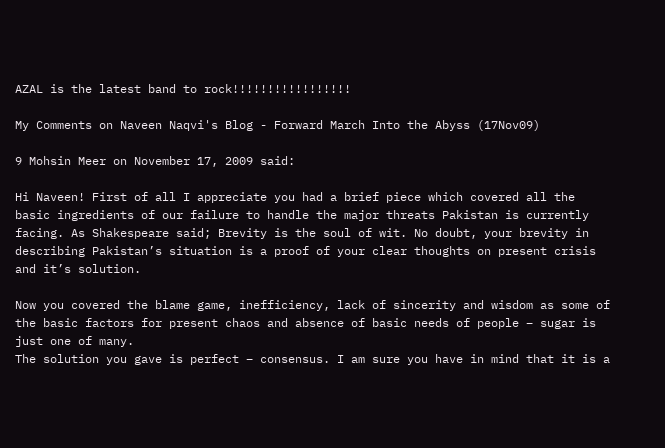AZAL is the latest band to rock!!!!!!!!!!!!!!!!!

My Comments on Naveen Naqvi's Blog - Forward March Into the Abyss (17Nov09)

9 Mohsin Meer on November 17, 2009 said:

Hi Naveen! First of all I appreciate you had a brief piece which covered all the basic ingredients of our failure to handle the major threats Pakistan is currently facing. As Shakespeare said; Brevity is the soul of wit. No doubt, your brevity in describing Pakistan’s situation is a proof of your clear thoughts on present crisis and it’s solution.

Now you covered the blame game, inefficiency, lack of sincerity and wisdom as some of the basic factors for present chaos and absence of basic needs of people – sugar is just one of many.
The solution you gave is perfect – consensus. I am sure you have in mind that it is a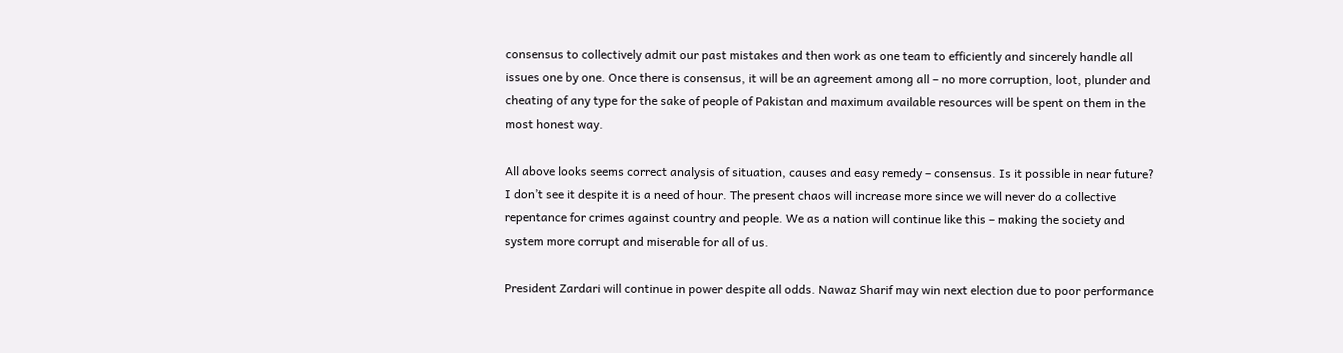consensus to collectively admit our past mistakes and then work as one team to efficiently and sincerely handle all issues one by one. Once there is consensus, it will be an agreement among all – no more corruption, loot, plunder and cheating of any type for the sake of people of Pakistan and maximum available resources will be spent on them in the most honest way.

All above looks seems correct analysis of situation, causes and easy remedy – consensus. Is it possible in near future? I don’t see it despite it is a need of hour. The present chaos will increase more since we will never do a collective repentance for crimes against country and people. We as a nation will continue like this – making the society and system more corrupt and miserable for all of us.

President Zardari will continue in power despite all odds. Nawaz Sharif may win next election due to poor performance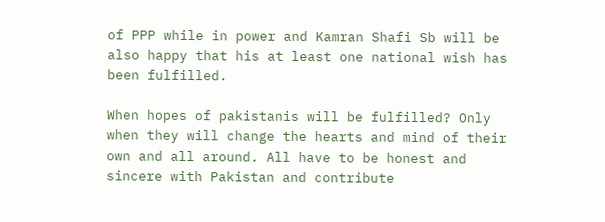of PPP while in power and Kamran Shafi Sb will be also happy that his at least one national wish has been fulfilled.

When hopes of pakistanis will be fulfilled? Only when they will change the hearts and mind of their own and all around. All have to be honest and sincere with Pakistan and contribute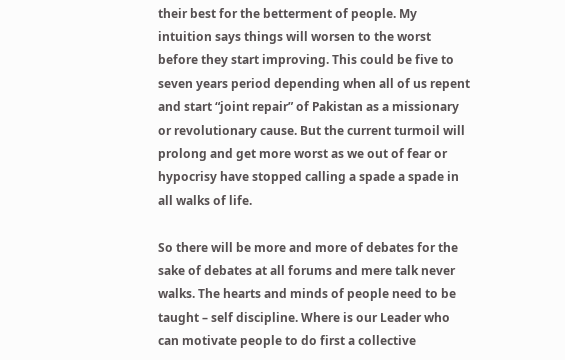their best for the betterment of people. My intuition says things will worsen to the worst before they start improving. This could be five to seven years period depending when all of us repent and start “joint repair” of Pakistan as a missionary or revolutionary cause. But the current turmoil will prolong and get more worst as we out of fear or hypocrisy have stopped calling a spade a spade in all walks of life.

So there will be more and more of debates for the sake of debates at all forums and mere talk never walks. The hearts and minds of people need to be taught – self discipline. Where is our Leader who can motivate people to do first a collective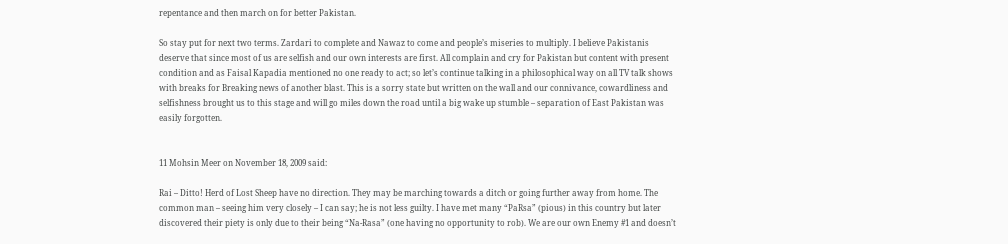repentance and then march on for better Pakistan.

So stay put for next two terms. Zardari to complete and Nawaz to come and people’s miseries to multiply. I believe Pakistanis deserve that since most of us are selfish and our own interests are first. All complain and cry for Pakistan but content with present condition and as Faisal Kapadia mentioned no one ready to act; so let’s continue talking in a philosophical way on all TV talk shows with breaks for Breaking news of another blast. This is a sorry state but written on the wall and our connivance, cowardliness and selfishness brought us to this stage and will go miles down the road until a big wake up stumble – separation of East Pakistan was easily forgotten.


11 Mohsin Meer on November 18, 2009 said:

Rai – Ditto! Herd of Lost Sheep have no direction. They may be marching towards a ditch or going further away from home. The common man – seeing him very closely – I can say; he is not less guilty. I have met many “PaRsa” (pious) in this country but later discovered their piety is only due to their being “Na-Rasa” (one having no opportunity to rob). We are our own Enemy #1 and doesn’t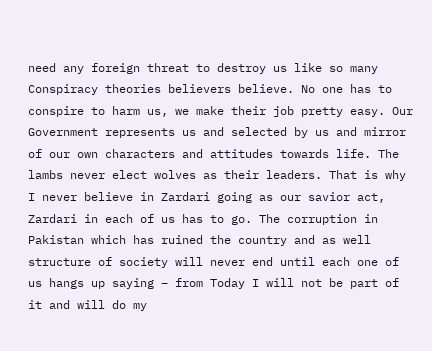need any foreign threat to destroy us like so many Conspiracy theories believers believe. No one has to conspire to harm us, we make their job pretty easy. Our Government represents us and selected by us and mirror of our own characters and attitudes towards life. The lambs never elect wolves as their leaders. That is why I never believe in Zardari going as our savior act, Zardari in each of us has to go. The corruption in Pakistan which has ruined the country and as well structure of society will never end until each one of us hangs up saying – from Today I will not be part of it and will do my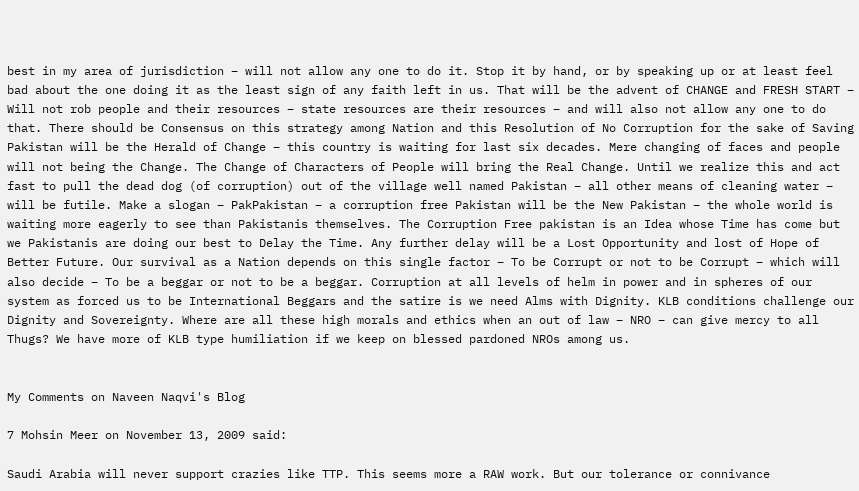best in my area of jurisdiction – will not allow any one to do it. Stop it by hand, or by speaking up or at least feel bad about the one doing it as the least sign of any faith left in us. That will be the advent of CHANGE and FRESH START – Will not rob people and their resources – state resources are their resources – and will also not allow any one to do that. There should be Consensus on this strategy among Nation and this Resolution of No Corruption for the sake of Saving Pakistan will be the Herald of Change – this country is waiting for last six decades. Mere changing of faces and people will not being the Change. The Change of Characters of People will bring the Real Change. Until we realize this and act fast to pull the dead dog (of corruption) out of the village well named Pakistan – all other means of cleaning water – will be futile. Make a slogan – PakPakistan – a corruption free Pakistan will be the New Pakistan – the whole world is waiting more eagerly to see than Pakistanis themselves. The Corruption Free pakistan is an Idea whose Time has come but we Pakistanis are doing our best to Delay the Time. Any further delay will be a Lost Opportunity and lost of Hope of Better Future. Our survival as a Nation depends on this single factor – To be Corrupt or not to be Corrupt – which will also decide – To be a beggar or not to be a beggar. Corruption at all levels of helm in power and in spheres of our system as forced us to be International Beggars and the satire is we need Alms with Dignity. KLB conditions challenge our Dignity and Sovereignty. Where are all these high morals and ethics when an out of law – NRO – can give mercy to all Thugs? We have more of KLB type humiliation if we keep on blessed pardoned NROs among us.


My Comments on Naveen Naqvi's Blog

7 Mohsin Meer on November 13, 2009 said:

Saudi Arabia will never support crazies like TTP. This seems more a RAW work. But our tolerance or connivance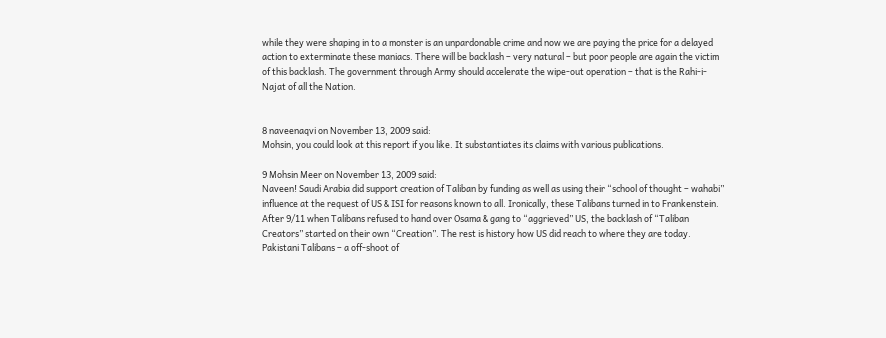while they were shaping in to a monster is an unpardonable crime and now we are paying the price for a delayed action to exterminate these maniacs. There will be backlash – very natural – but poor people are again the victim of this backlash. The government through Army should accelerate the wipe-out operation – that is the Rahi-i-Najat of all the Nation.


8 naveenaqvi on November 13, 2009 said:
Mohsin, you could look at this report if you like. It substantiates its claims with various publications.

9 Mohsin Meer on November 13, 2009 said:
Naveen! Saudi Arabia did support creation of Taliban by funding as well as using their “school of thought – wahabi” influence at the request of US & ISI for reasons known to all. Ironically, these Talibans turned in to Frankenstein. After 9/11 when Talibans refused to hand over Osama & gang to “aggrieved” US, the backlash of “Taliban Creators” started on their own “Creation”. The rest is history how US did reach to where they are today. Pakistani Talibans – a off-shoot of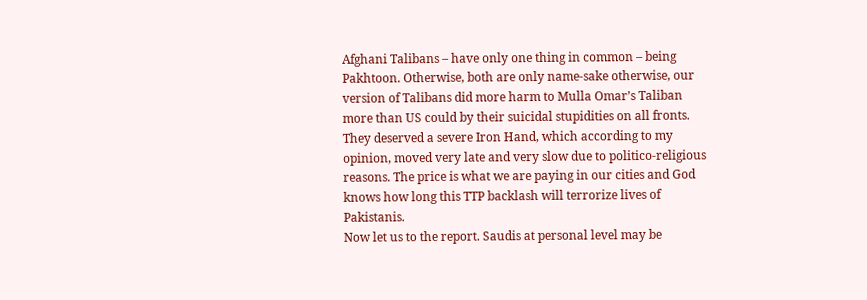Afghani Talibans – have only one thing in common – being Pakhtoon. Otherwise, both are only name-sake otherwise, our version of Talibans did more harm to Mulla Omar’s Taliban more than US could by their suicidal stupidities on all fronts. They deserved a severe Iron Hand, which according to my opinion, moved very late and very slow due to politico-religious reasons. The price is what we are paying in our cities and God knows how long this TTP backlash will terrorize lives of Pakistanis.
Now let us to the report. Saudis at personal level may be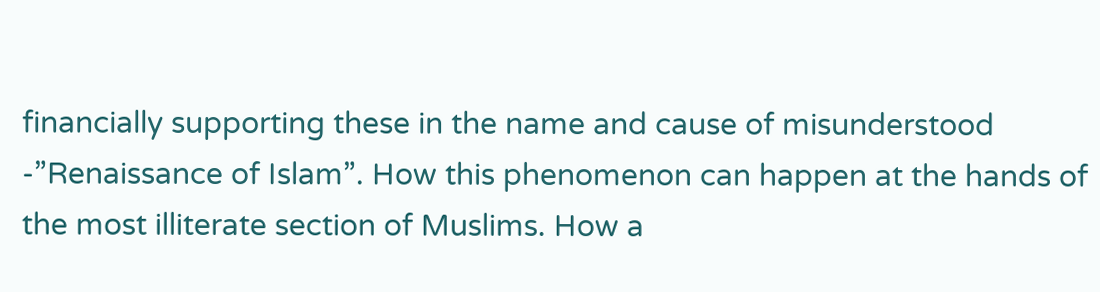financially supporting these in the name and cause of misunderstood -”Renaissance of Islam”. How this phenomenon can happen at the hands of the most illiterate section of Muslims. How a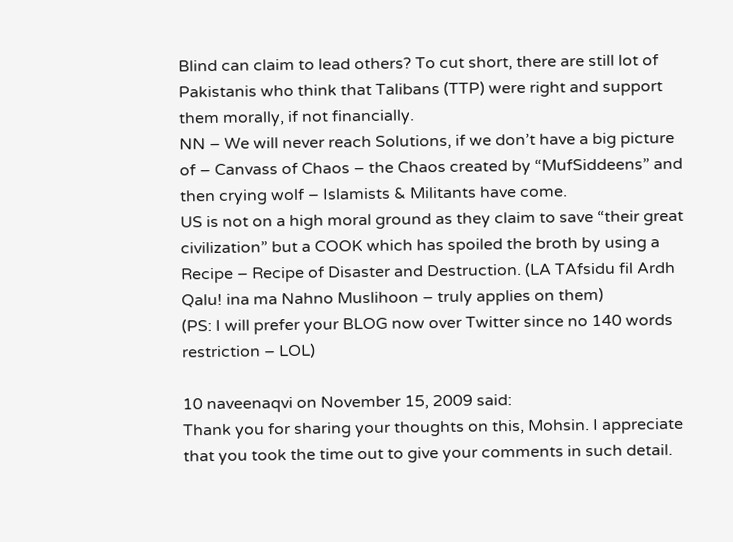Blind can claim to lead others? To cut short, there are still lot of Pakistanis who think that Talibans (TTP) were right and support them morally, if not financially.
NN – We will never reach Solutions, if we don’t have a big picture of – Canvass of Chaos – the Chaos created by “MufSiddeens” and then crying wolf – Islamists & Militants have come.
US is not on a high moral ground as they claim to save “their great civilization” but a COOK which has spoiled the broth by using a Recipe – Recipe of Disaster and Destruction. (LA TAfsidu fil Ardh Qalu! ina ma Nahno Muslihoon – truly applies on them)
(PS: I will prefer your BLOG now over Twitter since no 140 words restriction – LOL)

10 naveenaqvi on November 15, 2009 said:
Thank you for sharing your thoughts on this, Mohsin. I appreciate that you took the time out to give your comments in such detail.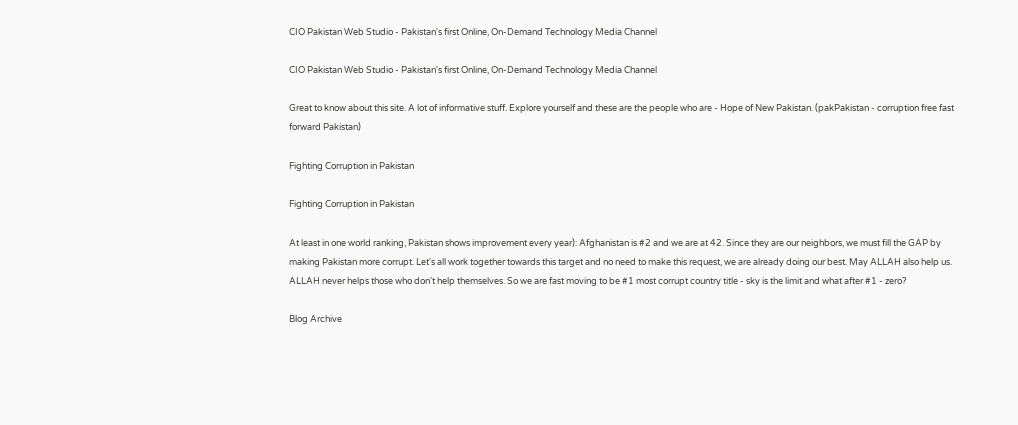CIO Pakistan Web Studio - Pakistan's first Online, On-Demand Technology Media Channel

CIO Pakistan Web Studio - Pakistan's first Online, On-Demand Technology Media Channel

Great to know about this site. A lot of informative stuff. Explore yourself and these are the people who are - Hope of New Pakistan. (pakPakistan - corruption free fast forward Pakistan)

Fighting Corruption in Pakistan

Fighting Corruption in Pakistan

At least in one world ranking, Pakistan shows improvement every year): Afghanistan is #2 and we are at 42. Since they are our neighbors, we must fill the GAP by making Pakistan more corrupt. Let's all work together towards this target and no need to make this request, we are already doing our best. May ALLAH also help us. ALLAH never helps those who don't help themselves. So we are fast moving to be #1 most corrupt country title - sky is the limit and what after #1 - zero?

Blog Archive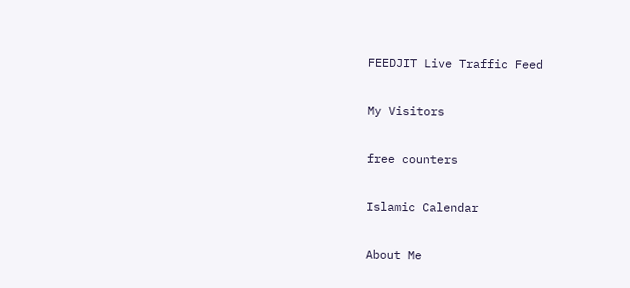FEEDJIT Live Traffic Feed

My Visitors

free counters

Islamic Calendar

About Me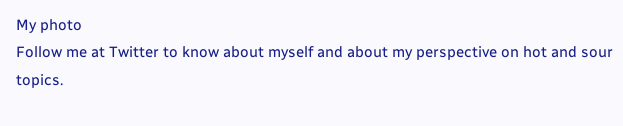My photo
Follow me at Twitter to know about myself and about my perspective on hot and sour topics.